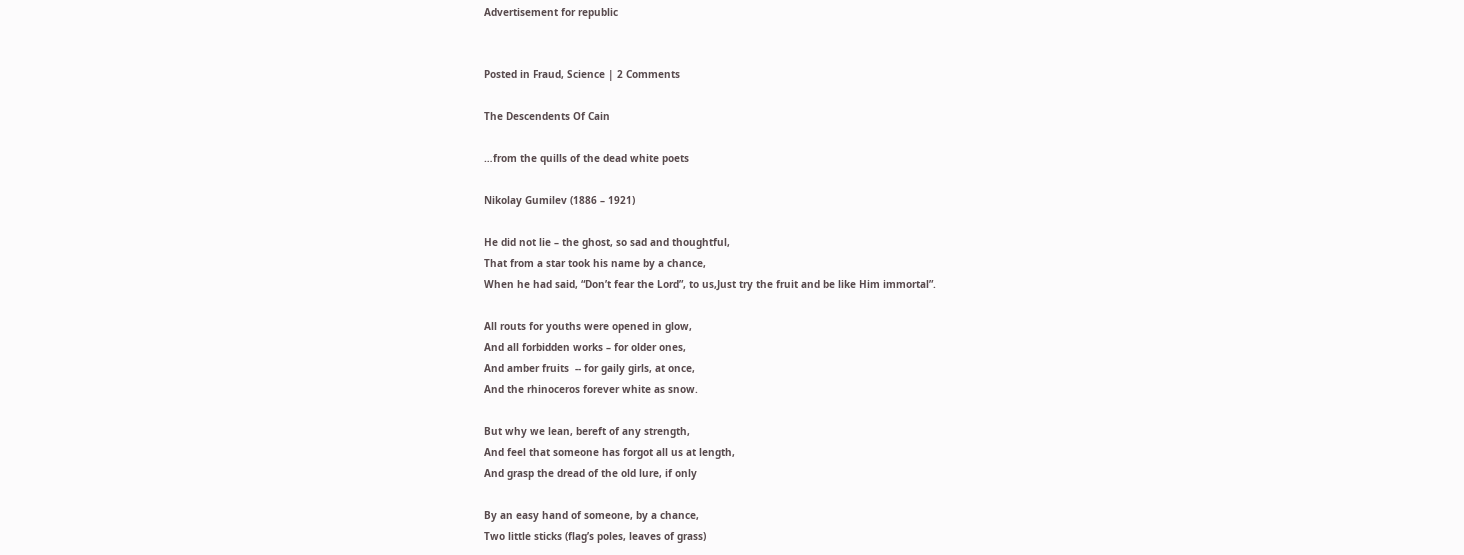Advertisement for republic


Posted in Fraud, Science | 2 Comments

The Descendents Of Cain

…from the quills of the dead white poets

Nikolay Gumilev (1886 – 1921)

He did not lie – the ghost, so sad and thoughtful,
That from a star took his name by a chance,
When he had said, “Don’t fear the Lord”, to us,Just try the fruit and be like Him immortal”.

All routs for youths were opened in glow,
And all forbidden works – for older ones,
And amber fruits  -- for gaily girls, at once,
And the rhinoceros forever white as snow.

But why we lean, bereft of any strength,
And feel that someone has forgot all us at length,
And grasp the dread of the old lure, if only

By an easy hand of someone, by a chance,
Two little sticks (flag’s poles, leaves of grass)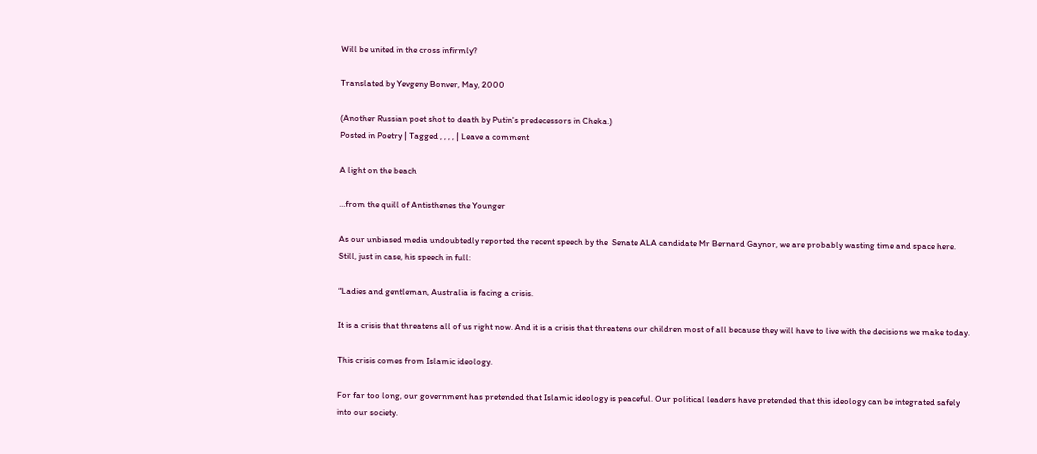Will be united in the cross infirmly?

Translated by Yevgeny Bonver, May, 2000

(Another Russian poet shot to death by Putin's predecessors in Cheka.)
Posted in Poetry | Tagged , , , , | Leave a comment

A light on the beach

…from the quill of Antisthenes the Younger

As our unbiased media undoubtedly reported the recent speech by the  Senate ALA candidate Mr Bernard Gaynor, we are probably wasting time and space here. Still, just in case, his speech in full:

“Ladies and gentleman, Australia is facing a crisis.

It is a crisis that threatens all of us right now. And it is a crisis that threatens our children most of all because they will have to live with the decisions we make today.

This crisis comes from Islamic ideology.

For far too long, our government has pretended that Islamic ideology is peaceful. Our political leaders have pretended that this ideology can be integrated safely into our society.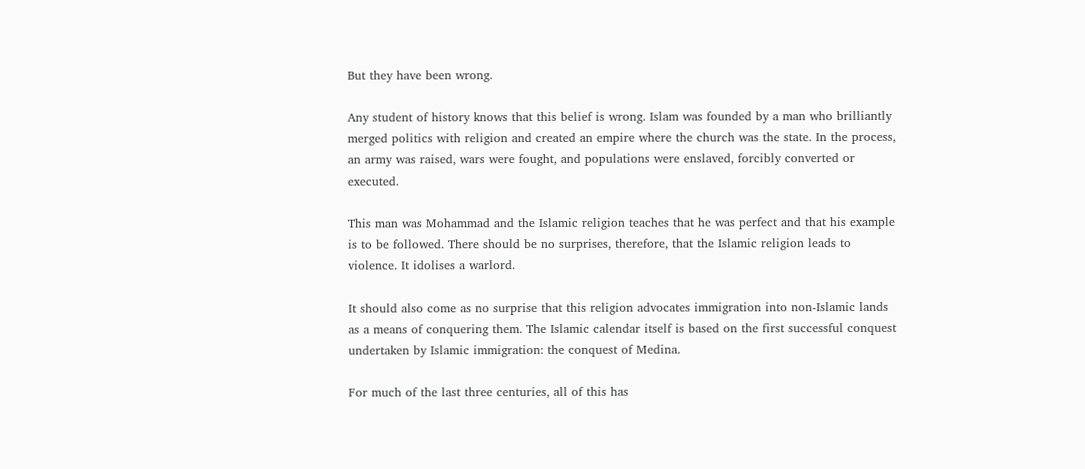But they have been wrong.

Any student of history knows that this belief is wrong. Islam was founded by a man who brilliantly merged politics with religion and created an empire where the church was the state. In the process, an army was raised, wars were fought, and populations were enslaved, forcibly converted or executed.

This man was Mohammad and the Islamic religion teaches that he was perfect and that his example is to be followed. There should be no surprises, therefore, that the Islamic religion leads to violence. It idolises a warlord.

It should also come as no surprise that this religion advocates immigration into non-Islamic lands as a means of conquering them. The Islamic calendar itself is based on the first successful conquest undertaken by Islamic immigration: the conquest of Medina.

For much of the last three centuries, all of this has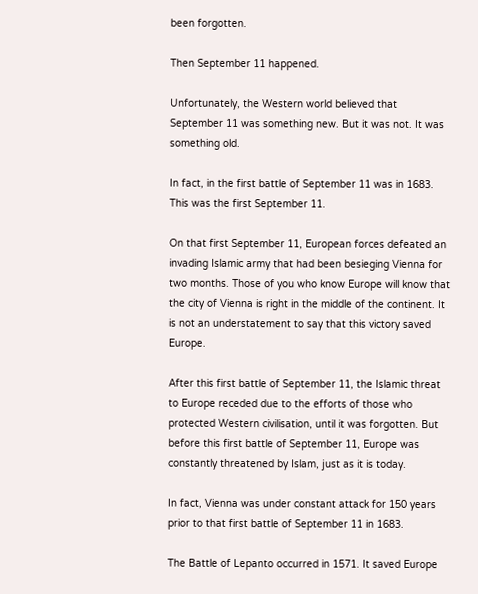been forgotten.

Then September 11 happened.

Unfortunately, the Western world believed that September 11 was something new. But it was not. It was something old.

In fact, in the first battle of September 11 was in 1683. This was the first September 11.

On that first September 11, European forces defeated an invading Islamic army that had been besieging Vienna for two months. Those of you who know Europe will know that the city of Vienna is right in the middle of the continent. It is not an understatement to say that this victory saved Europe.

After this first battle of September 11, the Islamic threat to Europe receded due to the efforts of those who protected Western civilisation, until it was forgotten. But before this first battle of September 11, Europe was constantly threatened by Islam, just as it is today.

In fact, Vienna was under constant attack for 150 years prior to that first battle of September 11 in 1683.

The Battle of Lepanto occurred in 1571. It saved Europe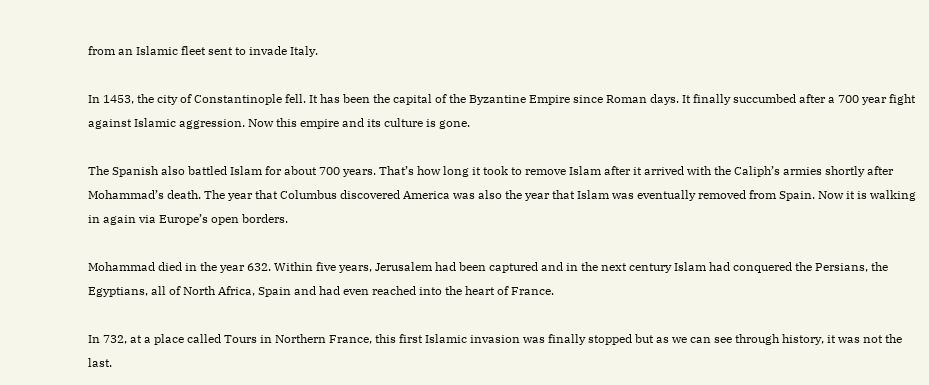from an Islamic fleet sent to invade Italy.

In 1453, the city of Constantinople fell. It has been the capital of the Byzantine Empire since Roman days. It finally succumbed after a 700 year fight against Islamic aggression. Now this empire and its culture is gone.

The Spanish also battled Islam for about 700 years. That’s how long it took to remove Islam after it arrived with the Caliph’s armies shortly after Mohammad’s death. The year that Columbus discovered America was also the year that Islam was eventually removed from Spain. Now it is walking in again via Europe’s open borders.

Mohammad died in the year 632. Within five years, Jerusalem had been captured and in the next century Islam had conquered the Persians, the Egyptians, all of North Africa, Spain and had even reached into the heart of France.

In 732, at a place called Tours in Northern France, this first Islamic invasion was finally stopped but as we can see through history, it was not the last.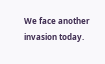We face another invasion today.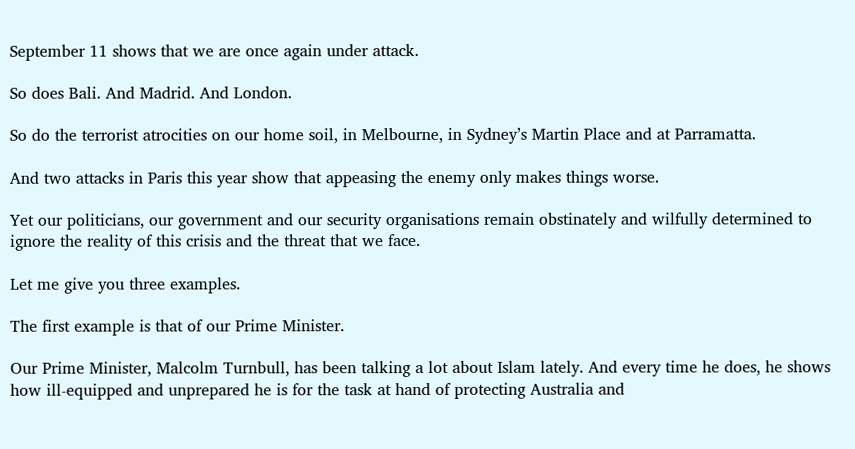September 11 shows that we are once again under attack.

So does Bali. And Madrid. And London.

So do the terrorist atrocities on our home soil, in Melbourne, in Sydney’s Martin Place and at Parramatta.

And two attacks in Paris this year show that appeasing the enemy only makes things worse.

Yet our politicians, our government and our security organisations remain obstinately and wilfully determined to ignore the reality of this crisis and the threat that we face.

Let me give you three examples.

The first example is that of our Prime Minister.

Our Prime Minister, Malcolm Turnbull, has been talking a lot about Islam lately. And every time he does, he shows how ill-equipped and unprepared he is for the task at hand of protecting Australia and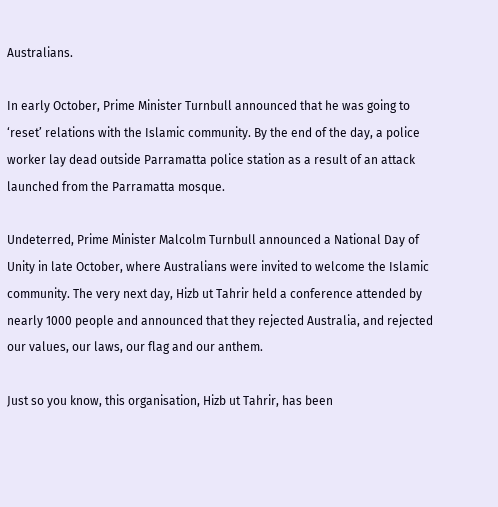Australians.

In early October, Prime Minister Turnbull announced that he was going to ‘reset’ relations with the Islamic community. By the end of the day, a police worker lay dead outside Parramatta police station as a result of an attack launched from the Parramatta mosque.

Undeterred, Prime Minister Malcolm Turnbull announced a National Day of Unity in late October, where Australians were invited to welcome the Islamic community. The very next day, Hizb ut Tahrir held a conference attended by nearly 1000 people and announced that they rejected Australia, and rejected our values, our laws, our flag and our anthem.

Just so you know, this organisation, Hizb ut Tahrir, has been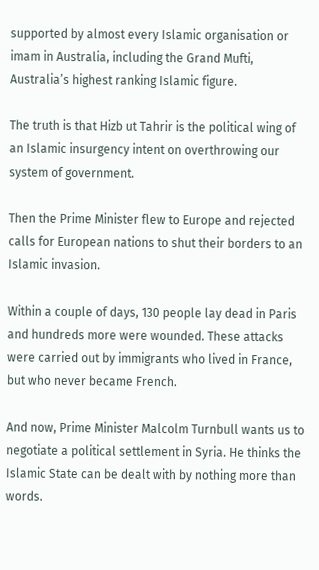supported by almost every Islamic organisation or imam in Australia, including the Grand Mufti, Australia’s highest ranking Islamic figure.

The truth is that Hizb ut Tahrir is the political wing of an Islamic insurgency intent on overthrowing our system of government.

Then the Prime Minister flew to Europe and rejected calls for European nations to shut their borders to an Islamic invasion.

Within a couple of days, 130 people lay dead in Paris and hundreds more were wounded. These attacks were carried out by immigrants who lived in France, but who never became French.

And now, Prime Minister Malcolm Turnbull wants us to negotiate a political settlement in Syria. He thinks the Islamic State can be dealt with by nothing more than words.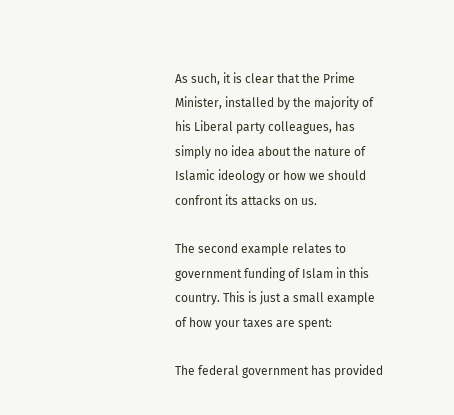As such, it is clear that the Prime Minister, installed by the majority of his Liberal party colleagues, has simply no idea about the nature of Islamic ideology or how we should confront its attacks on us.

The second example relates to government funding of Islam in this country. This is just a small example of how your taxes are spent:

The federal government has provided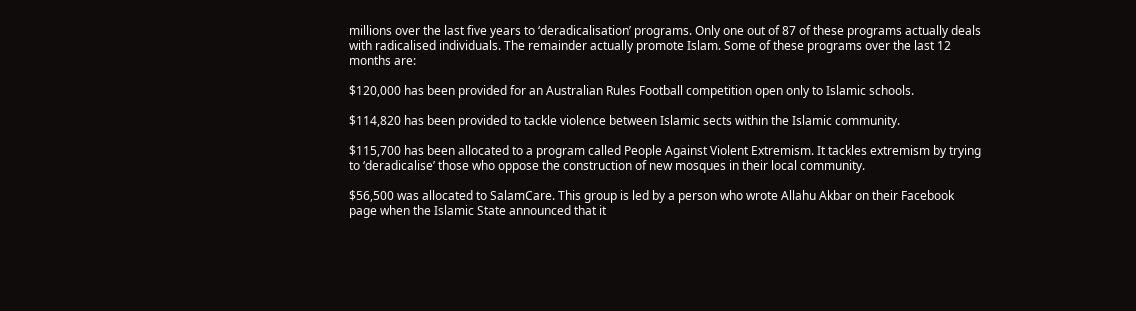millions over the last five years to ‘deradicalisation’ programs. Only one out of 87 of these programs actually deals with radicalised individuals. The remainder actually promote Islam. Some of these programs over the last 12 months are:

$120,000 has been provided for an Australian Rules Football competition open only to Islamic schools.

$114,820 has been provided to tackle violence between Islamic sects within the Islamic community.

$115,700 has been allocated to a program called People Against Violent Extremism. It tackles extremism by trying to ‘deradicalise’ those who oppose the construction of new mosques in their local community.

$56,500 was allocated to SalamCare. This group is led by a person who wrote Allahu Akbar on their Facebook page when the Islamic State announced that it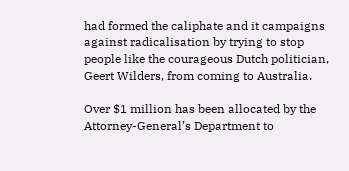had formed the caliphate and it campaigns against radicalisation by trying to stop people like the courageous Dutch politician, Geert Wilders, from coming to Australia.

Over $1 million has been allocated by the Attorney-General’s Department to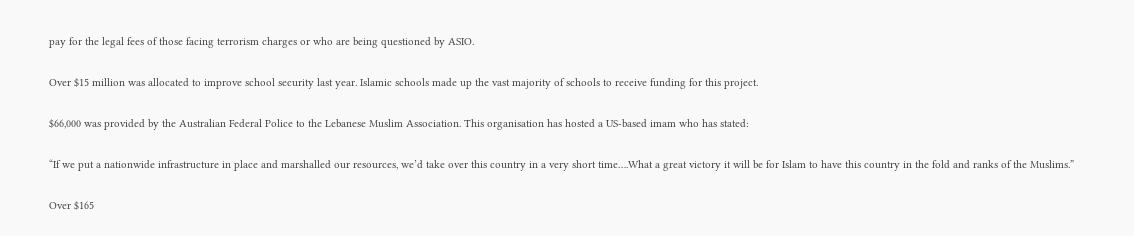pay for the legal fees of those facing terrorism charges or who are being questioned by ASIO.

Over $15 million was allocated to improve school security last year. Islamic schools made up the vast majority of schools to receive funding for this project.

$66,000 was provided by the Australian Federal Police to the Lebanese Muslim Association. This organisation has hosted a US-based imam who has stated:

“If we put a nationwide infrastructure in place and marshalled our resources, we’d take over this country in a very short time….What a great victory it will be for Islam to have this country in the fold and ranks of the Muslims.”

Over $165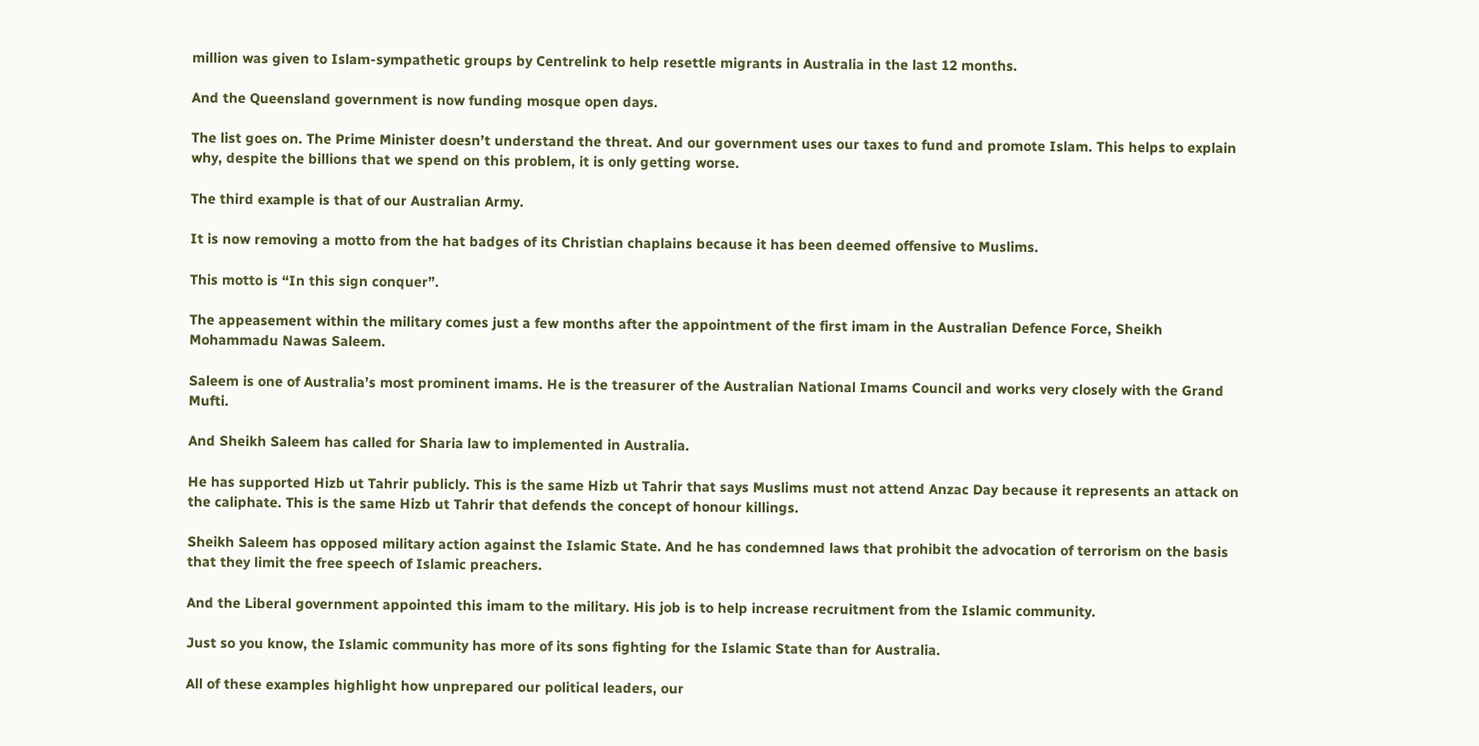million was given to Islam-sympathetic groups by Centrelink to help resettle migrants in Australia in the last 12 months.

And the Queensland government is now funding mosque open days.

The list goes on. The Prime Minister doesn’t understand the threat. And our government uses our taxes to fund and promote Islam. This helps to explain why, despite the billions that we spend on this problem, it is only getting worse.

The third example is that of our Australian Army.

It is now removing a motto from the hat badges of its Christian chaplains because it has been deemed offensive to Muslims.

This motto is “In this sign conquer”.

The appeasement within the military comes just a few months after the appointment of the first imam in the Australian Defence Force, Sheikh Mohammadu Nawas Saleem.

Saleem is one of Australia’s most prominent imams. He is the treasurer of the Australian National Imams Council and works very closely with the Grand Mufti.

And Sheikh Saleem has called for Sharia law to implemented in Australia.

He has supported Hizb ut Tahrir publicly. This is the same Hizb ut Tahrir that says Muslims must not attend Anzac Day because it represents an attack on the caliphate. This is the same Hizb ut Tahrir that defends the concept of honour killings.

Sheikh Saleem has opposed military action against the Islamic State. And he has condemned laws that prohibit the advocation of terrorism on the basis that they limit the free speech of Islamic preachers.

And the Liberal government appointed this imam to the military. His job is to help increase recruitment from the Islamic community.

Just so you know, the Islamic community has more of its sons fighting for the Islamic State than for Australia.

All of these examples highlight how unprepared our political leaders, our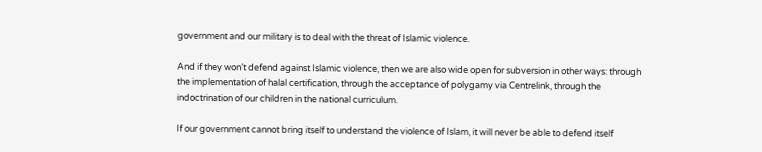government and our military is to deal with the threat of Islamic violence.

And if they won’t defend against Islamic violence, then we are also wide open for subversion in other ways: through the implementation of halal certification, through the acceptance of polygamy via Centrelink, through the indoctrination of our children in the national curriculum.

If our government cannot bring itself to understand the violence of Islam, it will never be able to defend itself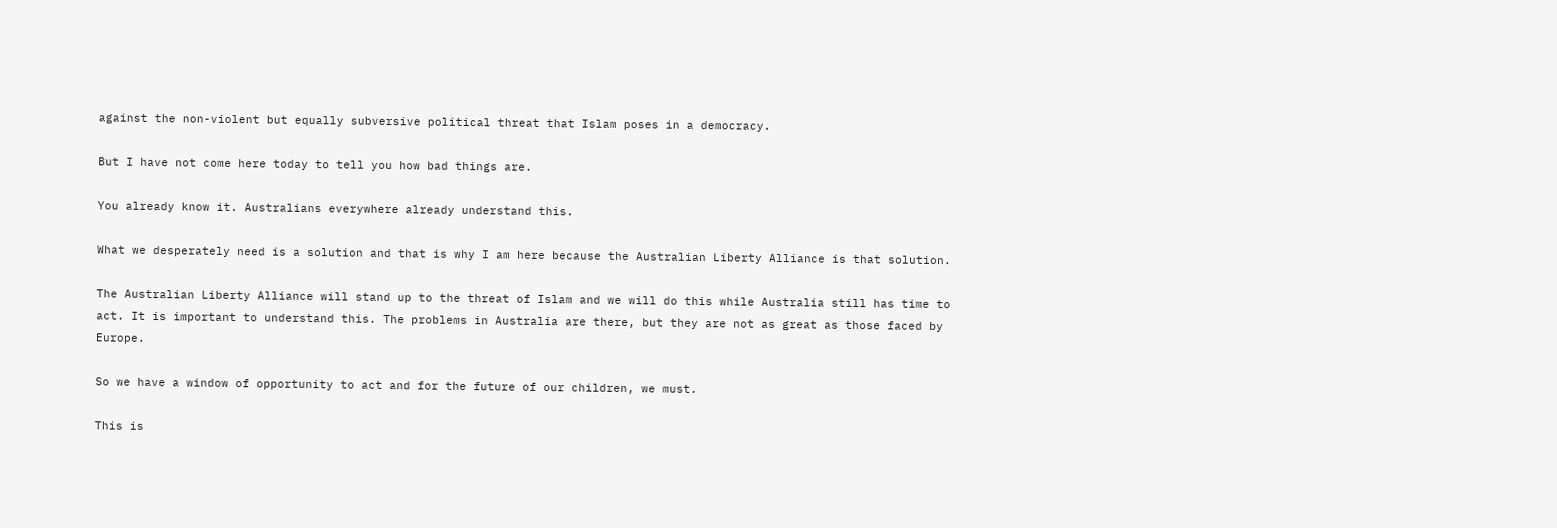against the non-violent but equally subversive political threat that Islam poses in a democracy.

But I have not come here today to tell you how bad things are.

You already know it. Australians everywhere already understand this.

What we desperately need is a solution and that is why I am here because the Australian Liberty Alliance is that solution.

The Australian Liberty Alliance will stand up to the threat of Islam and we will do this while Australia still has time to act. It is important to understand this. The problems in Australia are there, but they are not as great as those faced by Europe.

So we have a window of opportunity to act and for the future of our children, we must.

This is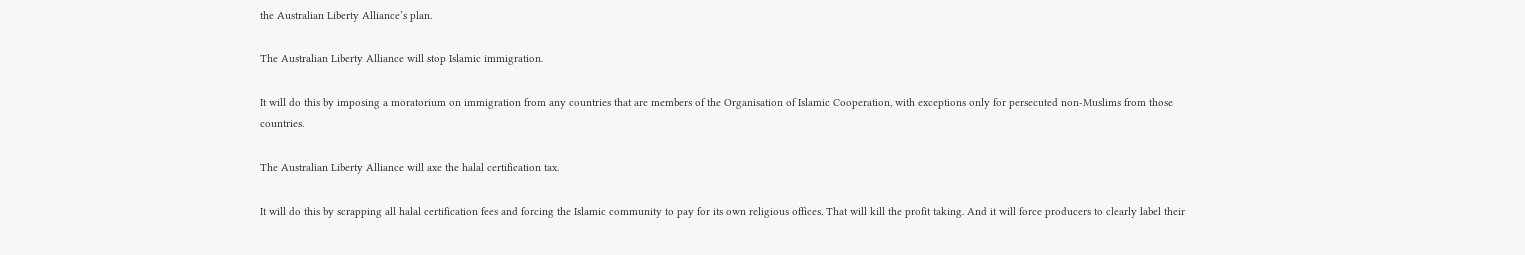the Australian Liberty Alliance’s plan.

The Australian Liberty Alliance will stop Islamic immigration.

It will do this by imposing a moratorium on immigration from any countries that are members of the Organisation of Islamic Cooperation, with exceptions only for persecuted non-Muslims from those countries.

The Australian Liberty Alliance will axe the halal certification tax.

It will do this by scrapping all halal certification fees and forcing the Islamic community to pay for its own religious offices. That will kill the profit taking. And it will force producers to clearly label their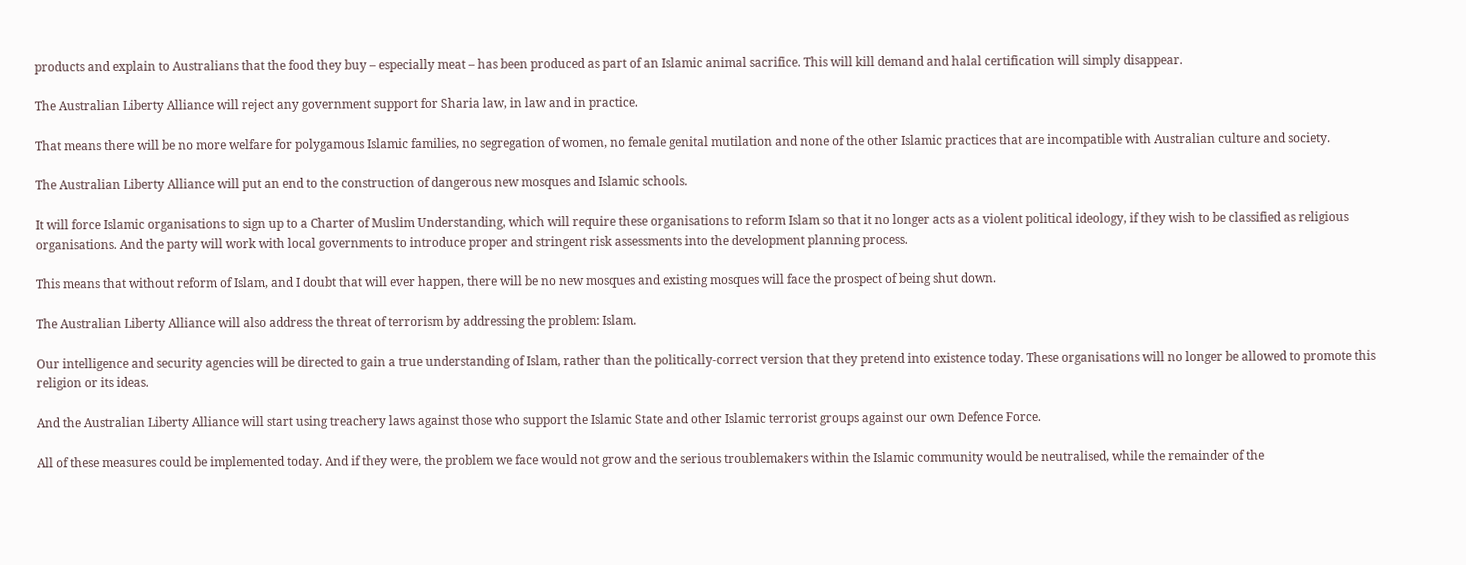products and explain to Australians that the food they buy – especially meat – has been produced as part of an Islamic animal sacrifice. This will kill demand and halal certification will simply disappear.

The Australian Liberty Alliance will reject any government support for Sharia law, in law and in practice.

That means there will be no more welfare for polygamous Islamic families, no segregation of women, no female genital mutilation and none of the other Islamic practices that are incompatible with Australian culture and society.

The Australian Liberty Alliance will put an end to the construction of dangerous new mosques and Islamic schools.

It will force Islamic organisations to sign up to a Charter of Muslim Understanding, which will require these organisations to reform Islam so that it no longer acts as a violent political ideology, if they wish to be classified as religious organisations. And the party will work with local governments to introduce proper and stringent risk assessments into the development planning process.

This means that without reform of Islam, and I doubt that will ever happen, there will be no new mosques and existing mosques will face the prospect of being shut down.

The Australian Liberty Alliance will also address the threat of terrorism by addressing the problem: Islam.

Our intelligence and security agencies will be directed to gain a true understanding of Islam, rather than the politically-correct version that they pretend into existence today. These organisations will no longer be allowed to promote this religion or its ideas.

And the Australian Liberty Alliance will start using treachery laws against those who support the Islamic State and other Islamic terrorist groups against our own Defence Force.

All of these measures could be implemented today. And if they were, the problem we face would not grow and the serious troublemakers within the Islamic community would be neutralised, while the remainder of the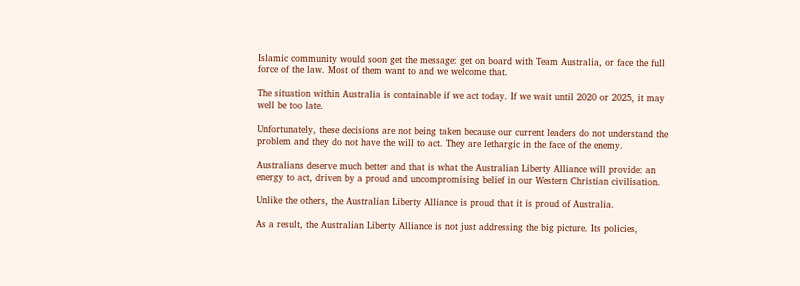Islamic community would soon get the message: get on board with Team Australia, or face the full force of the law. Most of them want to and we welcome that.

The situation within Australia is containable if we act today. If we wait until 2020 or 2025, it may well be too late.

Unfortunately, these decisions are not being taken because our current leaders do not understand the problem and they do not have the will to act. They are lethargic in the face of the enemy.

Australians deserve much better and that is what the Australian Liberty Alliance will provide: an energy to act, driven by a proud and uncompromising belief in our Western Christian civilisation.

Unlike the others, the Australian Liberty Alliance is proud that it is proud of Australia.

As a result, the Australian Liberty Alliance is not just addressing the big picture. Its policies,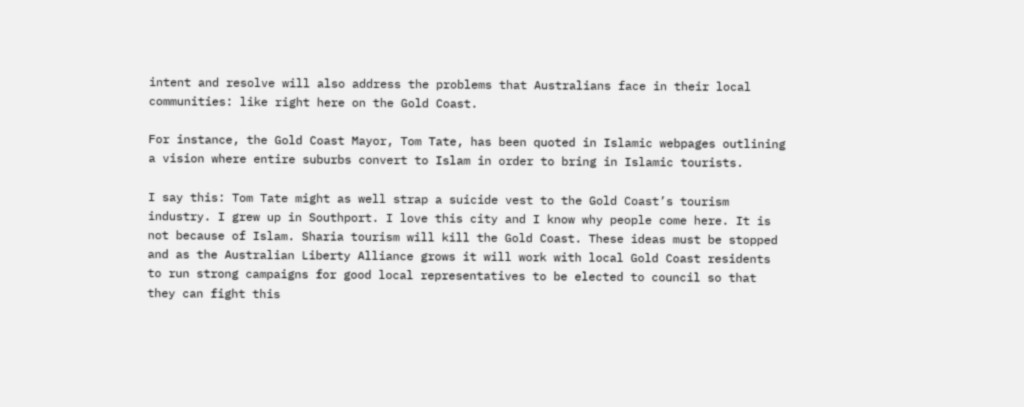intent and resolve will also address the problems that Australians face in their local communities: like right here on the Gold Coast.

For instance, the Gold Coast Mayor, Tom Tate, has been quoted in Islamic webpages outlining a vision where entire suburbs convert to Islam in order to bring in Islamic tourists.

I say this: Tom Tate might as well strap a suicide vest to the Gold Coast’s tourism industry. I grew up in Southport. I love this city and I know why people come here. It is not because of Islam. Sharia tourism will kill the Gold Coast. These ideas must be stopped and as the Australian Liberty Alliance grows it will work with local Gold Coast residents to run strong campaigns for good local representatives to be elected to council so that they can fight this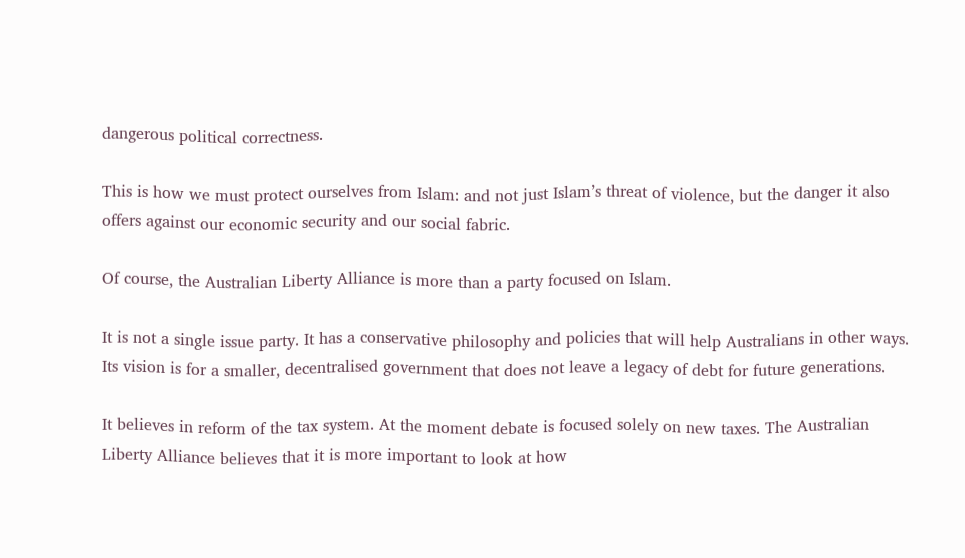dangerous political correctness.

This is how we must protect ourselves from Islam: and not just Islam’s threat of violence, but the danger it also offers against our economic security and our social fabric.

Of course, the Australian Liberty Alliance is more than a party focused on Islam.

It is not a single issue party. It has a conservative philosophy and policies that will help Australians in other ways. Its vision is for a smaller, decentralised government that does not leave a legacy of debt for future generations.

It believes in reform of the tax system. At the moment debate is focused solely on new taxes. The Australian Liberty Alliance believes that it is more important to look at how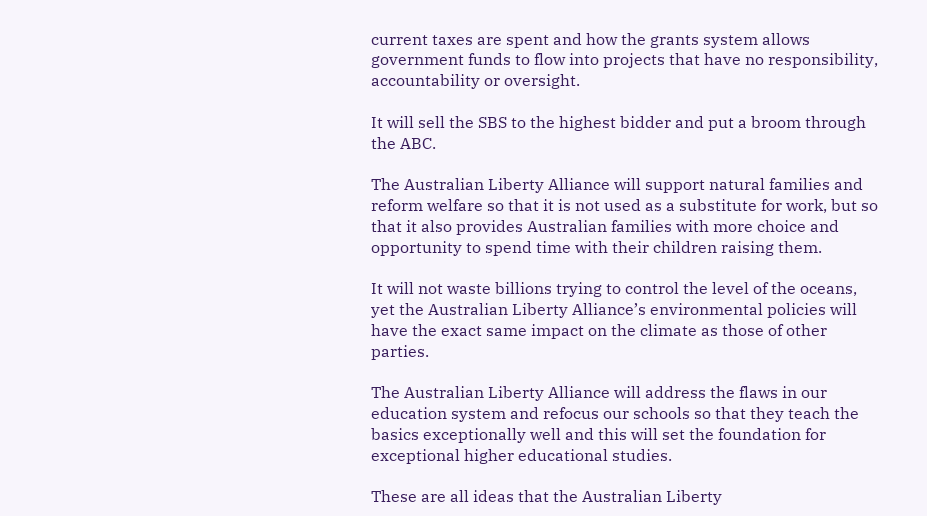current taxes are spent and how the grants system allows government funds to flow into projects that have no responsibility, accountability or oversight.

It will sell the SBS to the highest bidder and put a broom through the ABC.

The Australian Liberty Alliance will support natural families and reform welfare so that it is not used as a substitute for work, but so that it also provides Australian families with more choice and opportunity to spend time with their children raising them.

It will not waste billions trying to control the level of the oceans, yet the Australian Liberty Alliance’s environmental policies will have the exact same impact on the climate as those of other parties.

The Australian Liberty Alliance will address the flaws in our education system and refocus our schools so that they teach the basics exceptionally well and this will set the foundation for exceptional higher educational studies.

These are all ideas that the Australian Liberty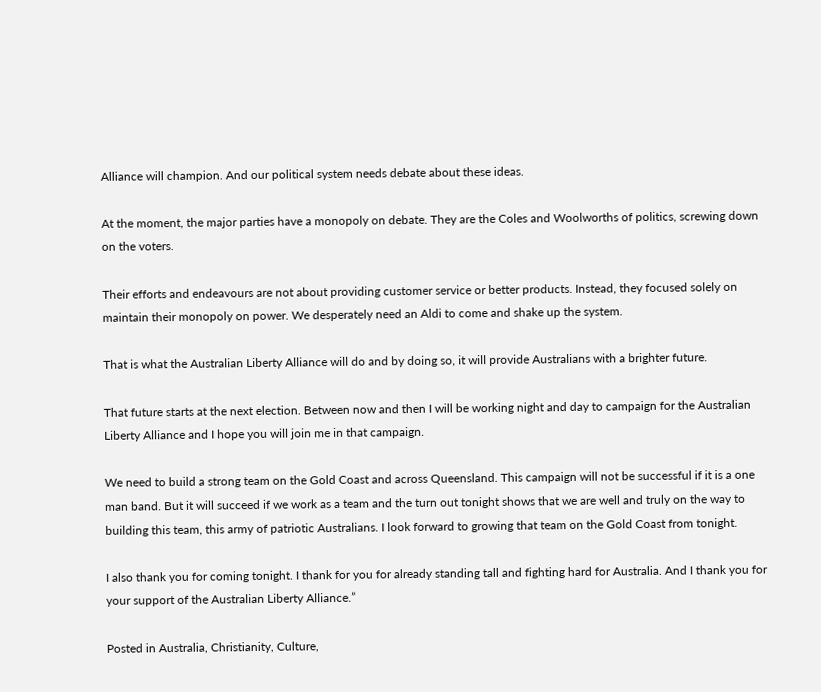Alliance will champion. And our political system needs debate about these ideas.

At the moment, the major parties have a monopoly on debate. They are the Coles and Woolworths of politics, screwing down on the voters.

Their efforts and endeavours are not about providing customer service or better products. Instead, they focused solely on maintain their monopoly on power. We desperately need an Aldi to come and shake up the system.

That is what the Australian Liberty Alliance will do and by doing so, it will provide Australians with a brighter future.

That future starts at the next election. Between now and then I will be working night and day to campaign for the Australian Liberty Alliance and I hope you will join me in that campaign.

We need to build a strong team on the Gold Coast and across Queensland. This campaign will not be successful if it is a one man band. But it will succeed if we work as a team and the turn out tonight shows that we are well and truly on the way to building this team, this army of patriotic Australians. I look forward to growing that team on the Gold Coast from tonight.

I also thank you for coming tonight. I thank for you for already standing tall and fighting hard for Australia. And I thank you for your support of the Australian Liberty Alliance.”

Posted in Australia, Christianity, Culture,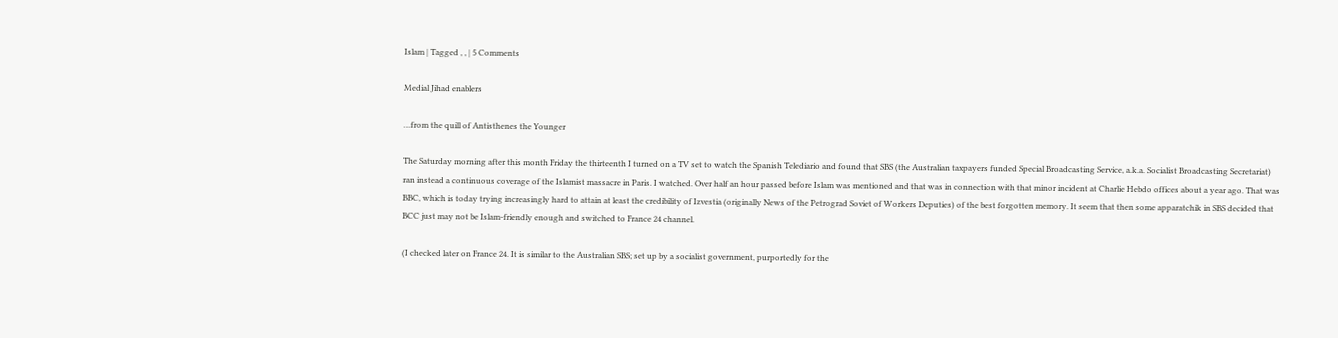Islam | Tagged , , | 5 Comments

Medial Jihad enablers

…from the quill of Antisthenes the Younger

The Saturday morning after this month Friday the thirteenth I turned on a TV set to watch the Spanish Telediario and found that SBS (the Australian taxpayers funded Special Broadcasting Service, a.k.a. Socialist Broadcasting Secretariat) ran instead a continuous coverage of the Islamist massacre in Paris. I watched. Over half an hour passed before Islam was mentioned and that was in connection with that minor incident at Charlie Hebdo offices about a year ago. That was BBC, which is today trying increasingly hard to attain at least the credibility of Izvestia (originally News of the Petrograd Soviet of Workers Deputies) of the best forgotten memory. It seem that then some apparatchik in SBS decided that BCC just may not be Islam-friendly enough and switched to France 24 channel.

(I checked later on France 24. It is similar to the Australian SBS; set up by a socialist government, purportedly for the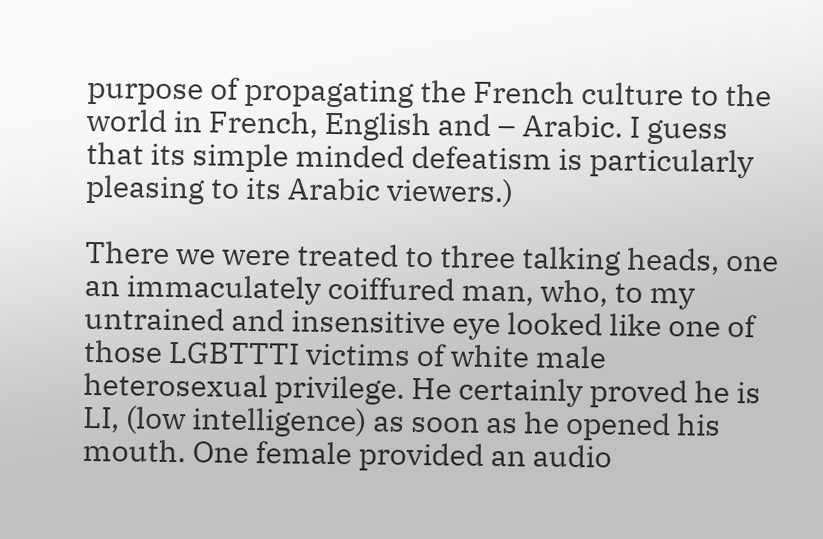purpose of propagating the French culture to the world in French, English and – Arabic. I guess that its simple minded defeatism is particularly pleasing to its Arabic viewers.)

There we were treated to three talking heads, one an immaculately coiffured man, who, to my untrained and insensitive eye looked like one of those LGBTTTI victims of white male heterosexual privilege. He certainly proved he is LI, (low intelligence) as soon as he opened his mouth. One female provided an audio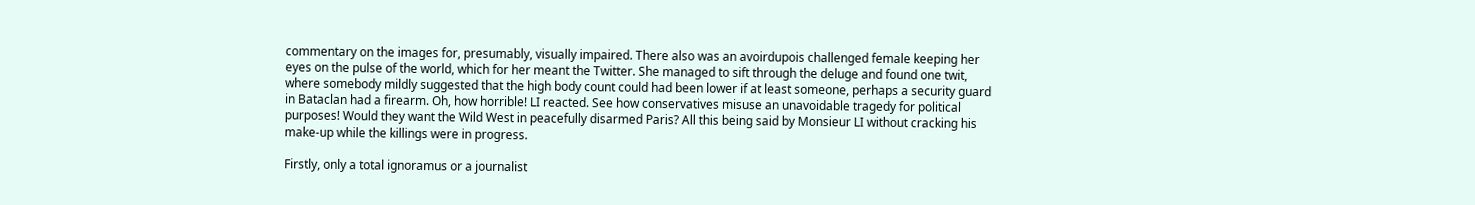commentary on the images for, presumably, visually impaired. There also was an avoirdupois challenged female keeping her eyes on the pulse of the world, which for her meant the Twitter. She managed to sift through the deluge and found one twit, where somebody mildly suggested that the high body count could had been lower if at least someone, perhaps a security guard in Bataclan had a firearm. Oh, how horrible! LI reacted. See how conservatives misuse an unavoidable tragedy for political purposes! Would they want the Wild West in peacefully disarmed Paris? All this being said by Monsieur LI without cracking his make-up while the killings were in progress.

Firstly, only a total ignoramus or a journalist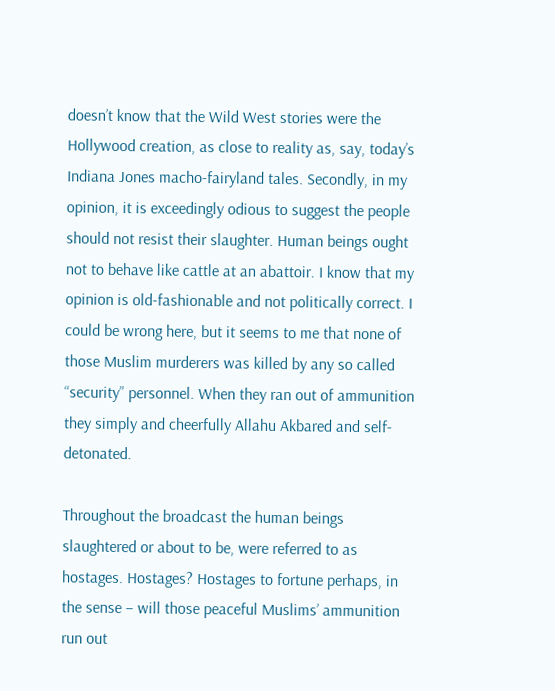doesn’t know that the Wild West stories were the Hollywood creation, as close to reality as, say, today’s Indiana Jones macho-fairyland tales. Secondly, in my opinion, it is exceedingly odious to suggest the people should not resist their slaughter. Human beings ought not to behave like cattle at an abattoir. I know that my opinion is old-fashionable and not politically correct. I could be wrong here, but it seems to me that none of those Muslim murderers was killed by any so called “security” personnel. When they ran out of ammunition they simply and cheerfully Allahu Akbared and self-detonated.

Throughout the broadcast the human beings slaughtered or about to be, were referred to as hostages. Hostages? Hostages to fortune perhaps, in the sense – will those peaceful Muslims’ ammunition run out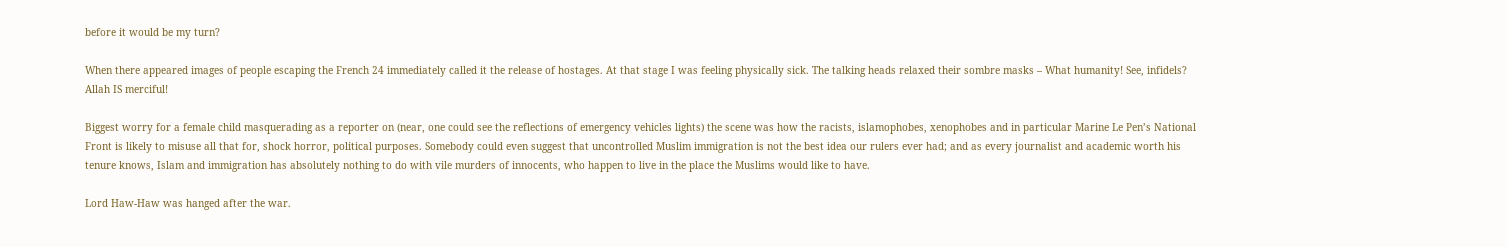before it would be my turn?

When there appeared images of people escaping the French 24 immediately called it the release of hostages. At that stage I was feeling physically sick. The talking heads relaxed their sombre masks – What humanity! See, infidels? Allah IS merciful!

Biggest worry for a female child masquerading as a reporter on (near, one could see the reflections of emergency vehicles lights) the scene was how the racists, islamophobes, xenophobes and in particular Marine Le Pen’s National Front is likely to misuse all that for, shock horror, political purposes. Somebody could even suggest that uncontrolled Muslim immigration is not the best idea our rulers ever had; and as every journalist and academic worth his tenure knows, Islam and immigration has absolutely nothing to do with vile murders of innocents, who happen to live in the place the Muslims would like to have.

Lord Haw-Haw was hanged after the war.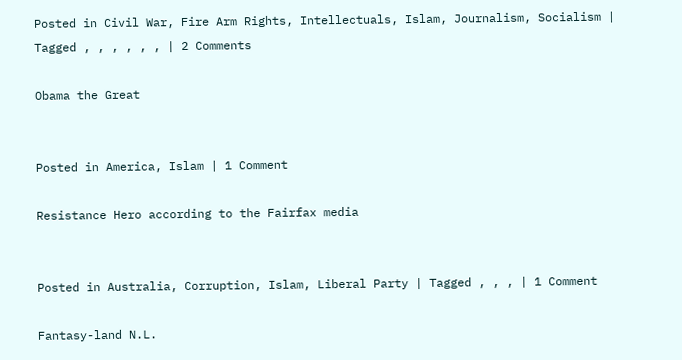Posted in Civil War, Fire Arm Rights, Intellectuals, Islam, Journalism, Socialism | Tagged , , , , , , | 2 Comments

Obama the Great


Posted in America, Islam | 1 Comment

Resistance Hero according to the Fairfax media


Posted in Australia, Corruption, Islam, Liberal Party | Tagged , , , | 1 Comment

Fantasy-land N.L.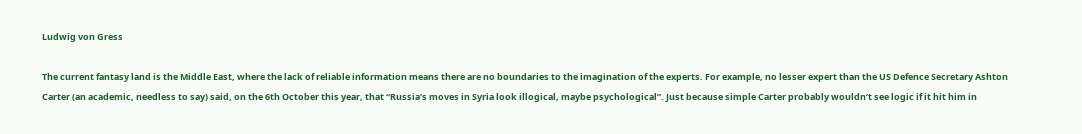Ludwig von Gress

The current fantasy land is the Middle East, where the lack of reliable information means there are no boundaries to the imagination of the experts. For example, no lesser expert than the US Defence Secretary Ashton Carter (an academic, needless to say) said, on the 6th October this year, that “Russia’s moves in Syria look illogical, maybe psychological”. Just because simple Carter probably wouldn’t see logic if it hit him in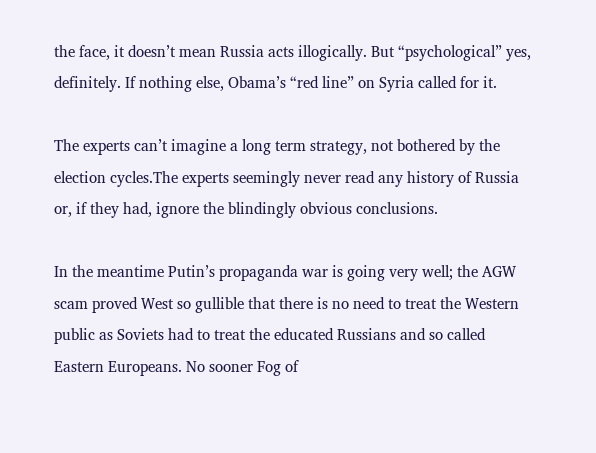the face, it doesn’t mean Russia acts illogically. But “psychological” yes, definitely. If nothing else, Obama’s “red line” on Syria called for it.

The experts can’t imagine a long term strategy, not bothered by the election cycles.The experts seemingly never read any history of Russia or, if they had, ignore the blindingly obvious conclusions.

In the meantime Putin’s propaganda war is going very well; the AGW scam proved West so gullible that there is no need to treat the Western public as Soviets had to treat the educated Russians and so called Eastern Europeans. No sooner Fog of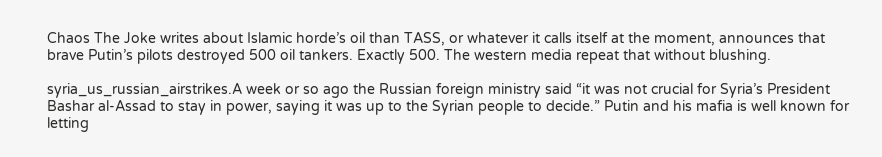Chaos The Joke writes about Islamic horde’s oil than TASS, or whatever it calls itself at the moment, announces that brave Putin’s pilots destroyed 500 oil tankers. Exactly 500. The western media repeat that without blushing.

syria_us_russian_airstrikes.A week or so ago the Russian foreign ministry said “it was not crucial for Syria’s President Bashar al-Assad to stay in power, saying it was up to the Syrian people to decide.” Putin and his mafia is well known for letting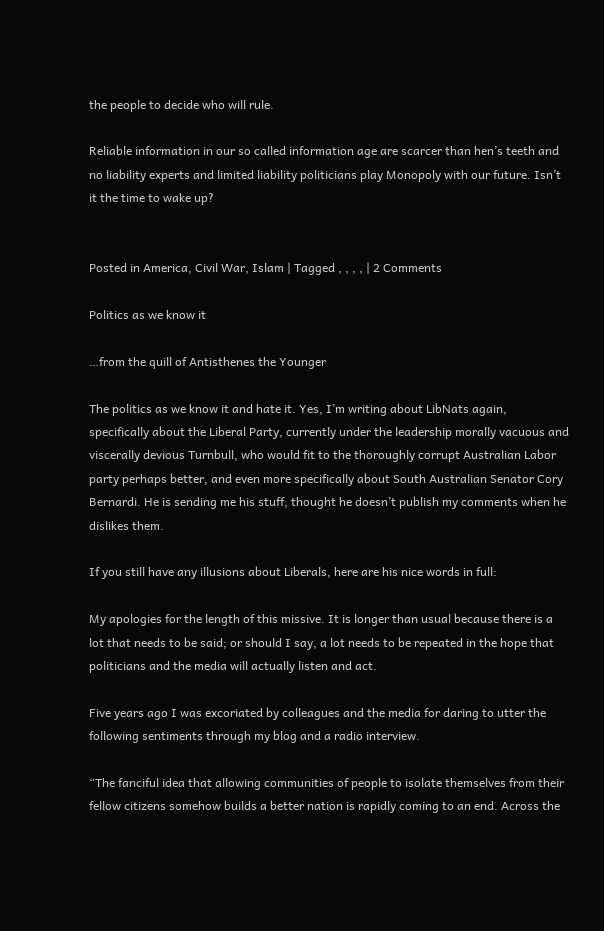the people to decide who will rule.

Reliable information in our so called information age are scarcer than hen’s teeth and no liability experts and limited liability politicians play Monopoly with our future. Isn’t it the time to wake up?


Posted in America, Civil War, Islam | Tagged , , , , | 2 Comments

Politics as we know it

…from the quill of Antisthenes the Younger

The politics as we know it and hate it. Yes, I’m writing about LibNats again, specifically about the Liberal Party, currently under the leadership morally vacuous and viscerally devious Turnbull, who would fit to the thoroughly corrupt Australian Labor party perhaps better, and even more specifically about South Australian Senator Cory Bernardi. He is sending me his stuff, thought he doesn’t publish my comments when he dislikes them.

If you still have any illusions about Liberals, here are his nice words in full:

My apologies for the length of this missive. It is longer than usual because there is a lot that needs to be said; or should I say, a lot needs to be repeated in the hope that politicians and the media will actually listen and act.

Five years ago I was excoriated by colleagues and the media for daring to utter the following sentiments through my blog and a radio interview.

“The fanciful idea that allowing communities of people to isolate themselves from their fellow citizens somehow builds a better nation is rapidly coming to an end. Across the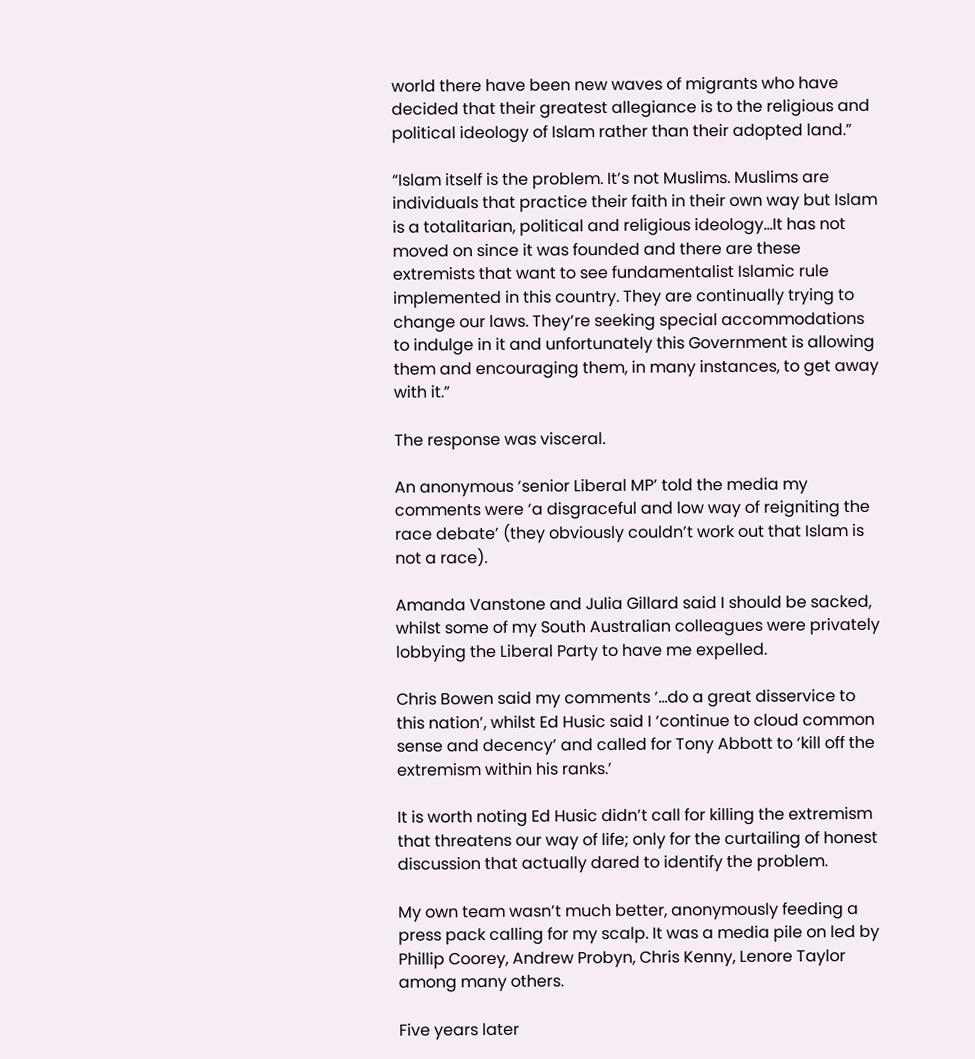world there have been new waves of migrants who have decided that their greatest allegiance is to the religious and political ideology of Islam rather than their adopted land.”

“Islam itself is the problem. It’s not Muslims. Muslims are individuals that practice their faith in their own way but Islam is a totalitarian, political and religious ideology…It has not moved on since it was founded and there are these extremists that want to see fundamentalist Islamic rule implemented in this country. They are continually trying to change our laws. They’re seeking special accommodations to indulge in it and unfortunately this Government is allowing them and encouraging them, in many instances, to get away with it.”

The response was visceral.

An anonymous ‘senior Liberal MP’ told the media my comments were ‘a disgraceful and low way of reigniting the race debate’ (they obviously couldn’t work out that Islam is not a race).

Amanda Vanstone and Julia Gillard said I should be sacked, whilst some of my South Australian colleagues were privately lobbying the Liberal Party to have me expelled.

Chris Bowen said my comments ‘…do a great disservice to this nation’, whilst Ed Husic said I ‘continue to cloud common sense and decency’ and called for Tony Abbott to ‘kill off the extremism within his ranks.’

It is worth noting Ed Husic didn’t call for killing the extremism that threatens our way of life; only for the curtailing of honest discussion that actually dared to identify the problem.

My own team wasn’t much better, anonymously feeding a press pack calling for my scalp. It was a media pile on led by Phillip Coorey, Andrew Probyn, Chris Kenny, Lenore Taylor among many others.

Five years later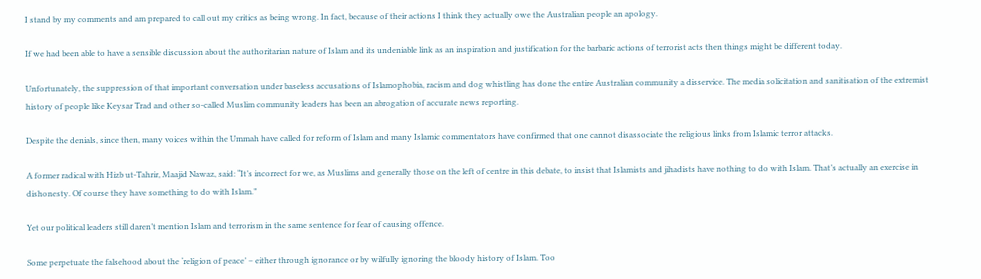I stand by my comments and am prepared to call out my critics as being wrong. In fact, because of their actions I think they actually owe the Australian people an apology.

If we had been able to have a sensible discussion about the authoritarian nature of Islam and its undeniable link as an inspiration and justification for the barbaric actions of terrorist acts then things might be different today.

Unfortunately, the suppression of that important conversation under baseless accusations of Islamophobia, racism and dog whistling has done the entire Australian community a disservice. The media solicitation and sanitisation of the extremist history of people like Keysar Trad and other so-called Muslim community leaders has been an abrogation of accurate news reporting.

Despite the denials, since then, many voices within the Ummah have called for reform of Islam and many Islamic commentators have confirmed that one cannot disassociate the religious links from Islamic terror attacks.

A former radical with Hizb ut-Tahrir, Maajid Nawaz, said: “It’s incorrect for we, as Muslims and generally those on the left of centre in this debate, to insist that Islamists and jihadists have nothing to do with Islam. That’s actually an exercise in dishonesty. Of course they have something to do with Islam.”

Yet our political leaders still daren’t mention Islam and terrorism in the same sentence for fear of causing offence.

Some perpetuate the falsehood about the ‘religion of peace’ – either through ignorance or by wilfully ignoring the bloody history of Islam. Too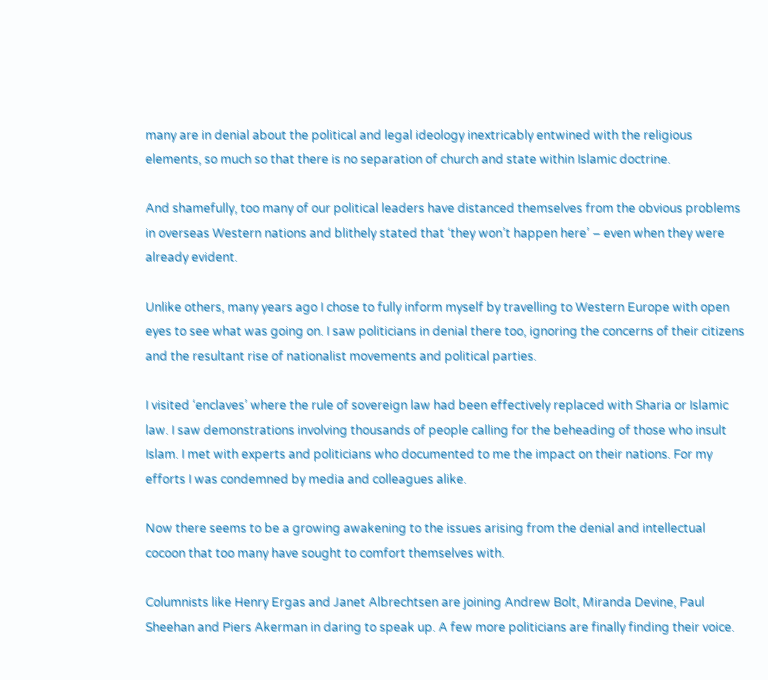many are in denial about the political and legal ideology inextricably entwined with the religious elements, so much so that there is no separation of church and state within Islamic doctrine.

And shamefully, too many of our political leaders have distanced themselves from the obvious problems in overseas Western nations and blithely stated that ‘they won’t happen here’ – even when they were already evident.

Unlike others, many years ago I chose to fully inform myself by travelling to Western Europe with open eyes to see what was going on. I saw politicians in denial there too, ignoring the concerns of their citizens and the resultant rise of nationalist movements and political parties.

I visited ‘enclaves’ where the rule of sovereign law had been effectively replaced with Sharia or Islamic law. I saw demonstrations involving thousands of people calling for the beheading of those who insult Islam. I met with experts and politicians who documented to me the impact on their nations. For my efforts I was condemned by media and colleagues alike.

Now there seems to be a growing awakening to the issues arising from the denial and intellectual cocoon that too many have sought to comfort themselves with.

Columnists like Henry Ergas and Janet Albrechtsen are joining Andrew Bolt, Miranda Devine, Paul Sheehan and Piers Akerman in daring to speak up. A few more politicians are finally finding their voice.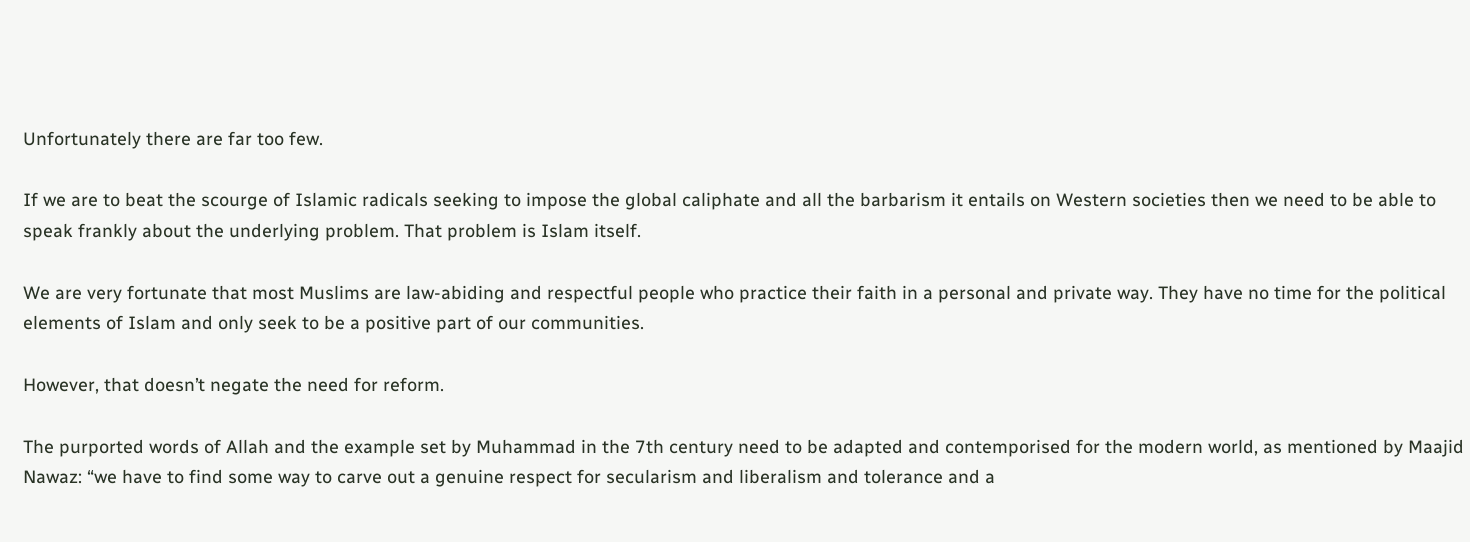Unfortunately there are far too few.

If we are to beat the scourge of Islamic radicals seeking to impose the global caliphate and all the barbarism it entails on Western societies then we need to be able to speak frankly about the underlying problem. That problem is Islam itself.

We are very fortunate that most Muslims are law-abiding and respectful people who practice their faith in a personal and private way. They have no time for the political elements of Islam and only seek to be a positive part of our communities.

However, that doesn’t negate the need for reform.

The purported words of Allah and the example set by Muhammad in the 7th century need to be adapted and contemporised for the modern world, as mentioned by Maajid Nawaz: “we have to find some way to carve out a genuine respect for secularism and liberalism and tolerance and a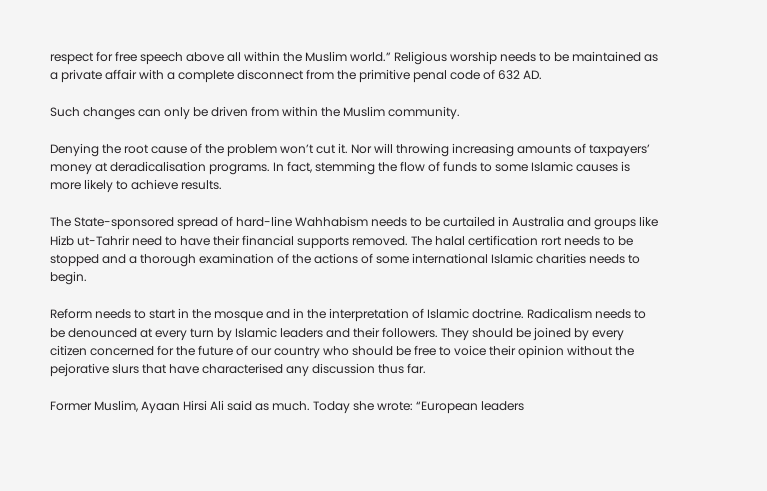respect for free speech above all within the Muslim world.” Religious worship needs to be maintained as a private affair with a complete disconnect from the primitive penal code of 632 AD.

Such changes can only be driven from within the Muslim community.

Denying the root cause of the problem won’t cut it. Nor will throwing increasing amounts of taxpayers’ money at deradicalisation programs. In fact, stemming the flow of funds to some Islamic causes is more likely to achieve results.

The State-sponsored spread of hard-line Wahhabism needs to be curtailed in Australia and groups like Hizb ut-Tahrir need to have their financial supports removed. The halal certification rort needs to be stopped and a thorough examination of the actions of some international Islamic charities needs to begin.

Reform needs to start in the mosque and in the interpretation of Islamic doctrine. Radicalism needs to be denounced at every turn by Islamic leaders and their followers. They should be joined by every citizen concerned for the future of our country who should be free to voice their opinion without the pejorative slurs that have characterised any discussion thus far.

Former Muslim, Ayaan Hirsi Ali said as much. Today she wrote: “European leaders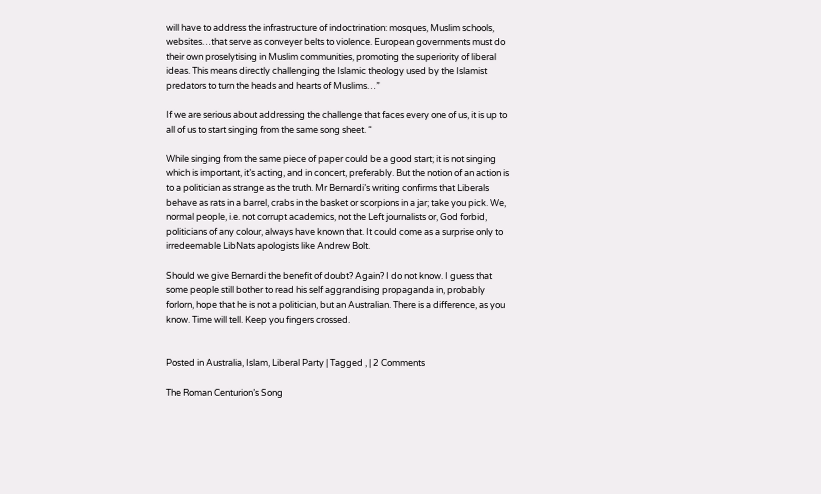will have to address the infrastructure of indoctrination: mosques, Muslim schools, websites…that serve as conveyer belts to violence. European governments must do their own proselytising in Muslim communities, promoting the superiority of liberal ideas. This means directly challenging the Islamic theology used by the Islamist predators to turn the heads and hearts of Muslims…”

If we are serious about addressing the challenge that faces every one of us, it is up to all of us to start singing from the same song sheet. “

While singing from the same piece of paper could be a good start; it is not singing which is important, it’s acting, and in concert, preferably. But the notion of an action is to a politician as strange as the truth. Mr Bernardi’s writing confirms that Liberals behave as rats in a barrel, crabs in the basket or scorpions in a jar; take you pick. We, normal people, i.e. not corrupt academics, not the Left journalists or, God forbid, politicians of any colour, always have known that. It could come as a surprise only to irredeemable LibNats apologists like Andrew Bolt.

Should we give Bernardi the benefit of doubt? Again? I do not know. I guess that some people still bother to read his self aggrandising propaganda in, probably forlorn, hope that he is not a politician, but an Australian. There is a difference, as you know. Time will tell. Keep you fingers crossed.


Posted in Australia, Islam, Liberal Party | Tagged , | 2 Comments

The Roman Centurion’s Song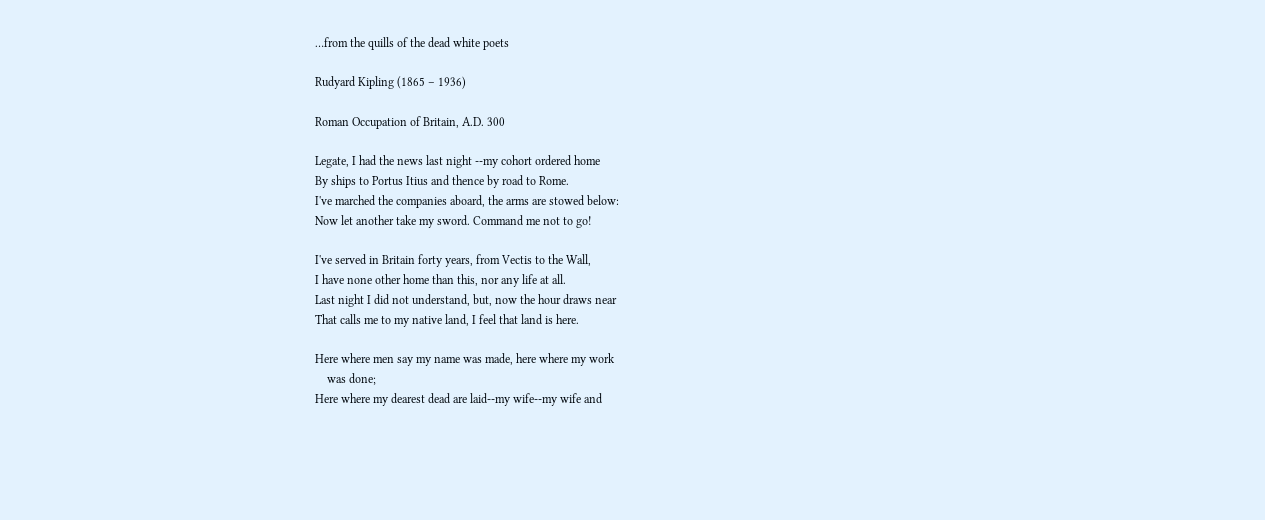…from the quills of the dead white poets

Rudyard Kipling (1865 – 1936)

Roman Occupation of Britain, A.D. 300

Legate, I had the news last night --my cohort ordered home
By ships to Portus Itius and thence by road to Rome.
I've marched the companies aboard, the arms are stowed below:
Now let another take my sword. Command me not to go!

I've served in Britain forty years, from Vectis to the Wall,
I have none other home than this, nor any life at all.
Last night I did not understand, but, now the hour draws near
That calls me to my native land, I feel that land is here.

Here where men say my name was made, here where my work
    was done;
Here where my dearest dead are laid--my wife--my wife and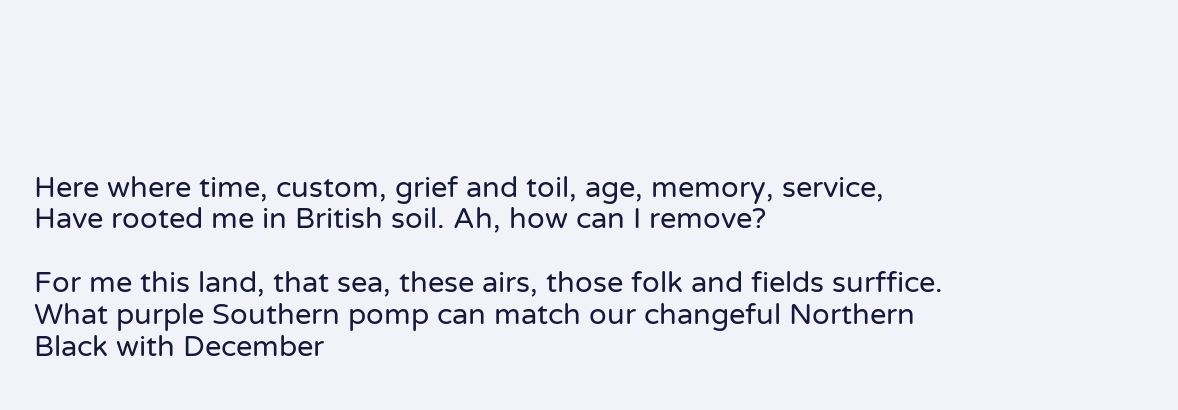Here where time, custom, grief and toil, age, memory, service,
Have rooted me in British soil. Ah, how can I remove?

For me this land, that sea, these airs, those folk and fields surffice.
What purple Southern pomp can match our changeful Northern
Black with December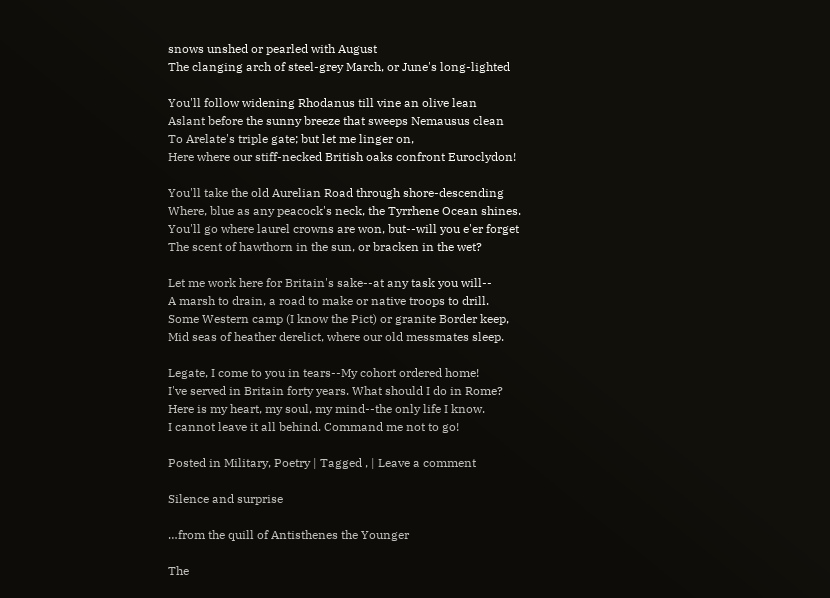snows unshed or pearled with August
The clanging arch of steel-grey March, or June's long-lighted

You'll follow widening Rhodanus till vine an olive lean
Aslant before the sunny breeze that sweeps Nemausus clean
To Arelate's triple gate; but let me linger on,
Here where our stiff-necked British oaks confront Euroclydon!

You'll take the old Aurelian Road through shore-descending
Where, blue as any peacock's neck, the Tyrrhene Ocean shines.
You'll go where laurel crowns are won, but--will you e'er forget
The scent of hawthorn in the sun, or bracken in the wet?

Let me work here for Britain's sake--at any task you will--
A marsh to drain, a road to make or native troops to drill.
Some Western camp (I know the Pict) or granite Border keep,
Mid seas of heather derelict, where our old messmates sleep.

Legate, I come to you in tears--My cohort ordered home!
I've served in Britain forty years. What should I do in Rome?
Here is my heart, my soul, my mind--the only life I know.
I cannot leave it all behind. Command me not to go!

Posted in Military, Poetry | Tagged , | Leave a comment

Silence and surprise

…from the quill of Antisthenes the Younger

The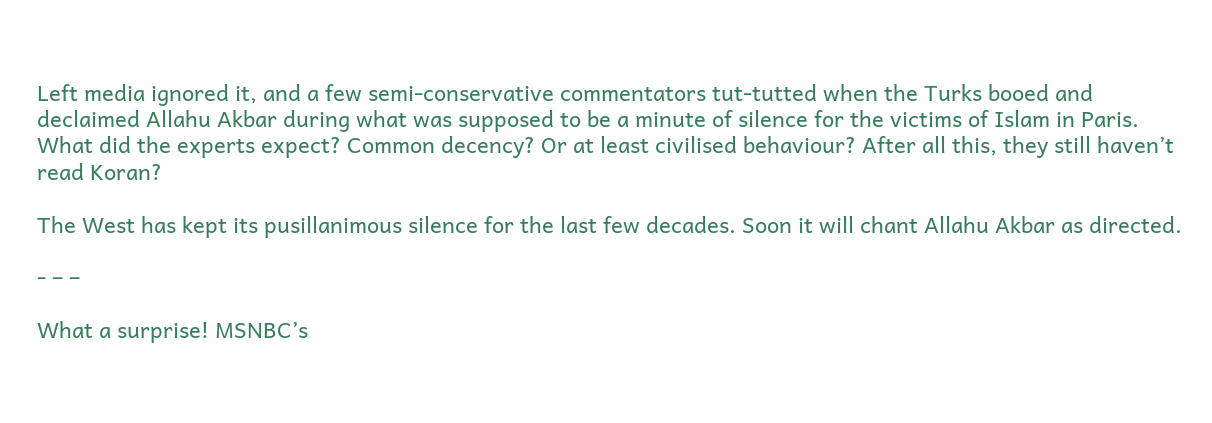Left media ignored it, and a few semi-conservative commentators tut-tutted when the Turks booed and declaimed Allahu Akbar during what was supposed to be a minute of silence for the victims of Islam in Paris. What did the experts expect? Common decency? Or at least civilised behaviour? After all this, they still haven’t read Koran?

The West has kept its pusillanimous silence for the last few decades. Soon it will chant Allahu Akbar as directed.

- – –

What a surprise! MSNBC’s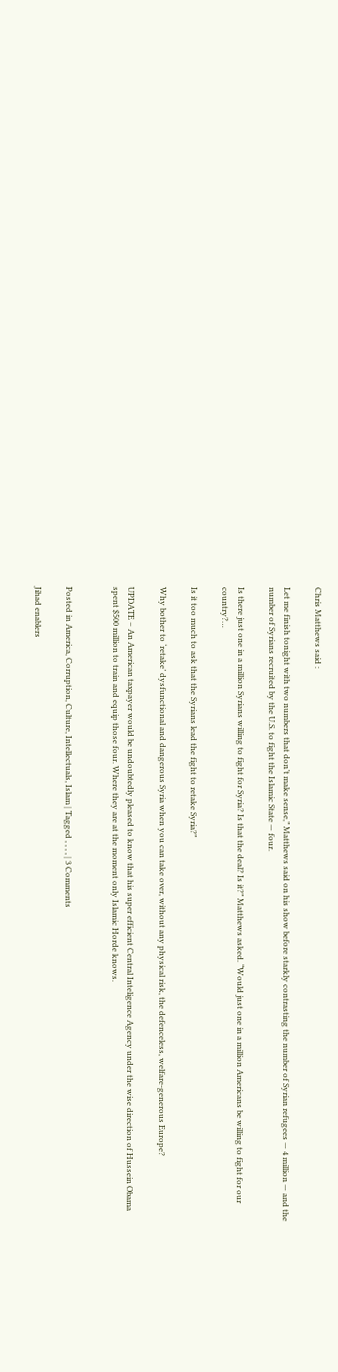Chris Matthews said :

Let me finish tonight with two numbers that don’t make sense,” Matthews said on his show before starkly contrasting the number of Syrian refugees — 4 million — and the number of Syrians recruited by the U.S. to fight the Islamic State — four.

Is there just one in a million Syrians willing to fight for Syria? Is that the deal? Is it?” Matthews asked. “Would just one in a million Americans be willing to fight for our country?…

Is it too much to ask that the Syrians lead the fight to retake Syria?”

Why bother to ‘retake’ dysfunctional and dangerous Syria when you can take over, without any physical risk, the defenceless, welfare-generous Europe?

UPDATE – An American taxpayer would be undoubtedly pleased to know that his super efficient Central Inteligence Agency under the wise direction of Hussein Obama spent $500 million to train and equip those four. Where they are at the moment only Islamic Horde knows.


Posted in America, Corruption, Culture, Intellectuals, Islam | Tagged , , , , | 3 Comments

Jihad enablers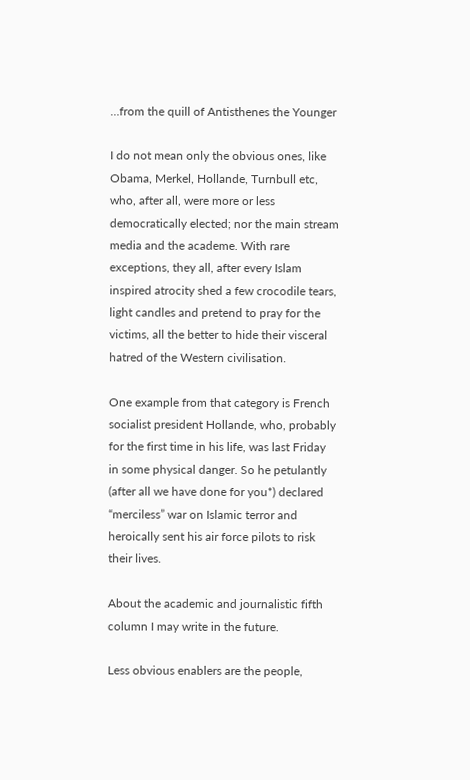…from the quill of Antisthenes the Younger

I do not mean only the obvious ones, like Obama, Merkel, Hollande, Turnbull etc, who, after all, were more or less democratically elected; nor the main stream media and the academe. With rare exceptions, they all, after every Islam inspired atrocity shed a few crocodile tears, light candles and pretend to pray for the victims, all the better to hide their visceral hatred of the Western civilisation.

One example from that category is French socialist president Hollande, who, probably for the first time in his life, was last Friday in some physical danger. So he petulantly (after all we have done for you*) declared “merciless” war on Islamic terror and heroically sent his air force pilots to risk their lives.

About the academic and journalistic fifth column I may write in the future.

Less obvious enablers are the people,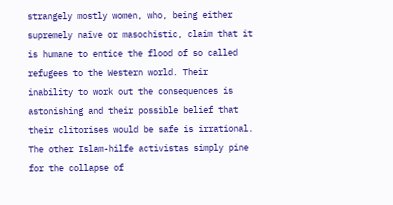strangely mostly women, who, being either supremely naïve or masochistic, claim that it is humane to entice the flood of so called refugees to the Western world. Their inability to work out the consequences is astonishing and their possible belief that their clitorises would be safe is irrational. The other Islam-hilfe activistas simply pine for the collapse of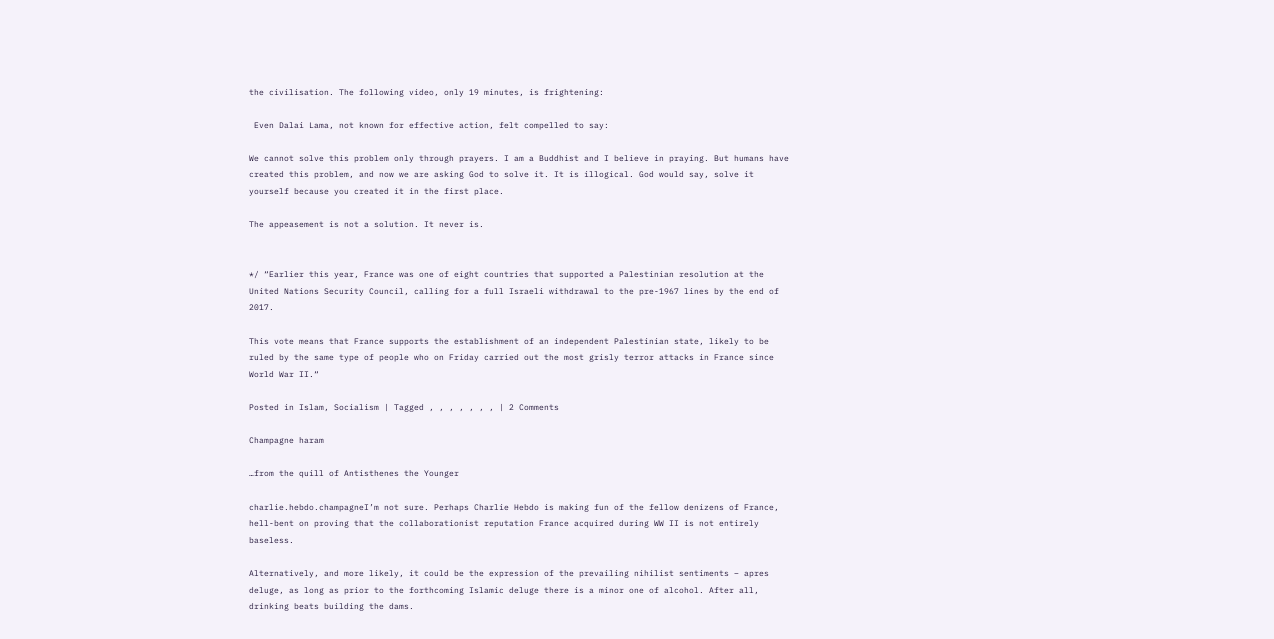the civilisation. The following video, only 19 minutes, is frightening:

 Even Dalai Lama, not known for effective action, felt compelled to say:

We cannot solve this problem only through prayers. I am a Buddhist and I believe in praying. But humans have created this problem, and now we are asking God to solve it. It is illogical. God would say, solve it yourself because you created it in the first place.

The appeasement is not a solution. It never is.


*/ “Earlier this year, France was one of eight countries that supported a Palestinian resolution at the United Nations Security Council, calling for a full Israeli withdrawal to the pre-1967 lines by the end of 2017.

This vote means that France supports the establishment of an independent Palestinian state, likely to be ruled by the same type of people who on Friday carried out the most grisly terror attacks in France since World War II.“

Posted in Islam, Socialism | Tagged , , , , , , , | 2 Comments

Champagne haram

…from the quill of Antisthenes the Younger

charlie.hebdo.champagneI’m not sure. Perhaps Charlie Hebdo is making fun of the fellow denizens of France, hell-bent on proving that the collaborationist reputation France acquired during WW II is not entirely baseless.

Alternatively, and more likely, it could be the expression of the prevailing nihilist sentiments – apres deluge, as long as prior to the forthcoming Islamic deluge there is a minor one of alcohol. After all, drinking beats building the dams.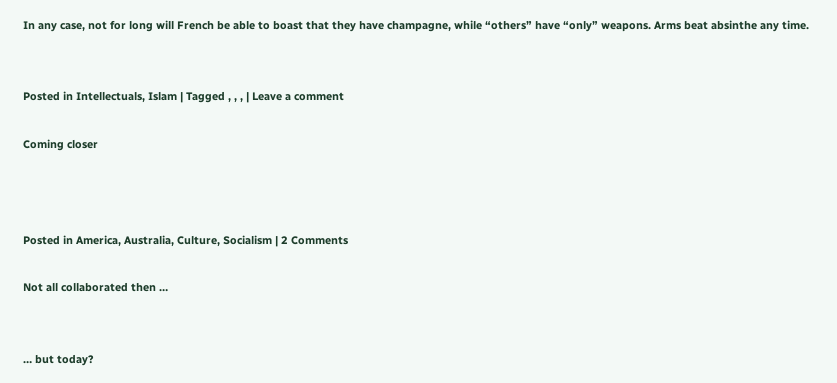In any case, not for long will French be able to boast that they have champagne, while “others” have “only” weapons. Arms beat absinthe any time.


Posted in Intellectuals, Islam | Tagged , , , | Leave a comment

Coming closer



Posted in America, Australia, Culture, Socialism | 2 Comments

Not all collaborated then …


… but today?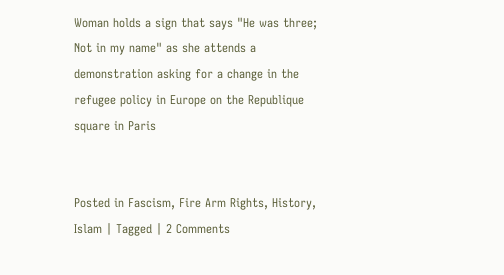Woman holds a sign that says "He was three; Not in my name" as she attends a demonstration asking for a change in the refugee policy in Europe on the Republique square in Paris


Posted in Fascism, Fire Arm Rights, History, Islam | Tagged | 2 Comments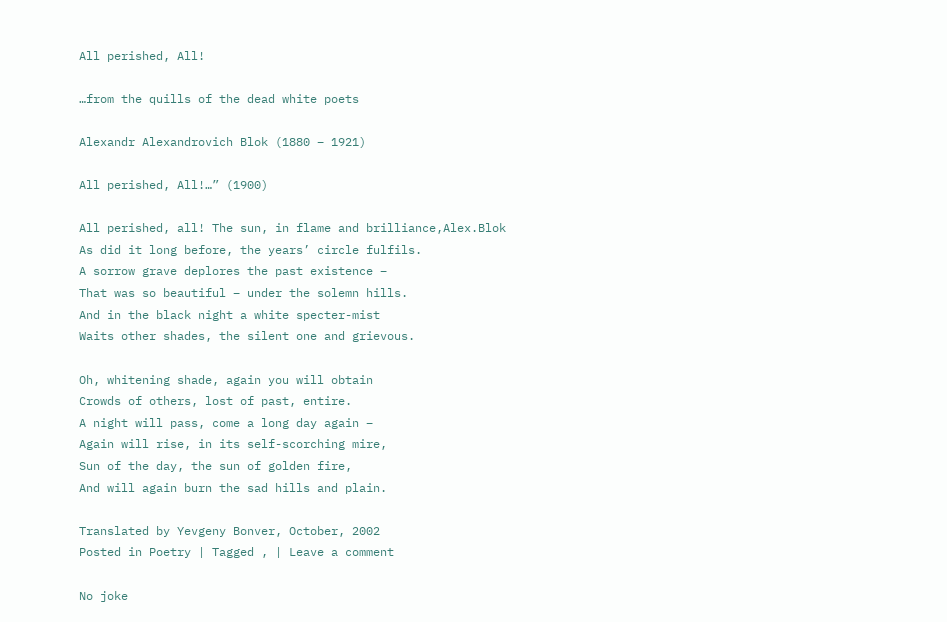All perished, All!

…from the quills of the dead white poets

Alexandr Alexandrovich Blok (1880 – 1921)

All perished, All!…” (1900)

All perished, all! The sun, in flame and brilliance,Alex.Blok
As did it long before, the years’ circle fulfils.
A sorrow grave deplores the past existence –
That was so beautiful – under the solemn hills.
And in the black night a white specter-mist
Waits other shades, the silent one and grievous.

Oh, whitening shade, again you will obtain
Crowds of others, lost of past, entire.
A night will pass, come a long day again –
Again will rise, in its self-scorching mire,
Sun of the day, the sun of golden fire,
And will again burn the sad hills and plain.

Translated by Yevgeny Bonver, October, 2002
Posted in Poetry | Tagged , | Leave a comment

No joke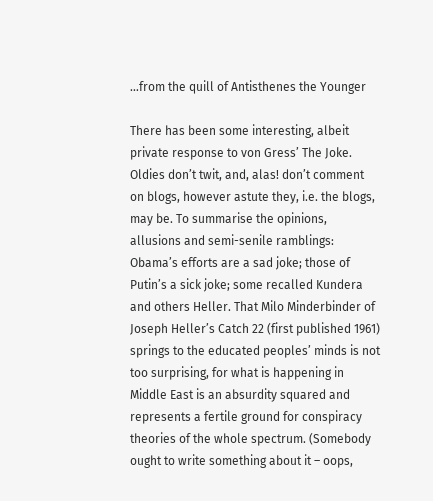…from the quill of Antisthenes the Younger

There has been some interesting, albeit private response to von Gress’ The Joke. Oldies don’t twit, and, alas! don’t comment on blogs, however astute they, i.e. the blogs, may be. To summarise the opinions, allusions and semi-senile ramblings: Obama’s efforts are a sad joke; those of Putin’s a sick joke; some recalled Kundera and others Heller. That Milo Minderbinder of Joseph Heller’s Catch 22 (first published 1961) springs to the educated peoples’ minds is not too surprising, for what is happening in Middle East is an absurdity squared and represents a fertile ground for conspiracy theories of the whole spectrum. (Somebody ought to write something about it – oops,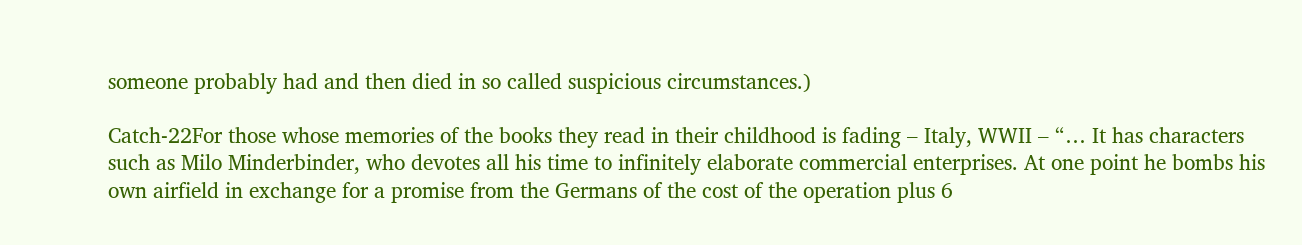someone probably had and then died in so called suspicious circumstances.)

Catch-22For those whose memories of the books they read in their childhood is fading – Italy, WWII – “… It has characters such as Milo Minderbinder, who devotes all his time to infinitely elaborate commercial enterprises. At one point he bombs his own airfield in exchange for a promise from the Germans of the cost of the operation plus 6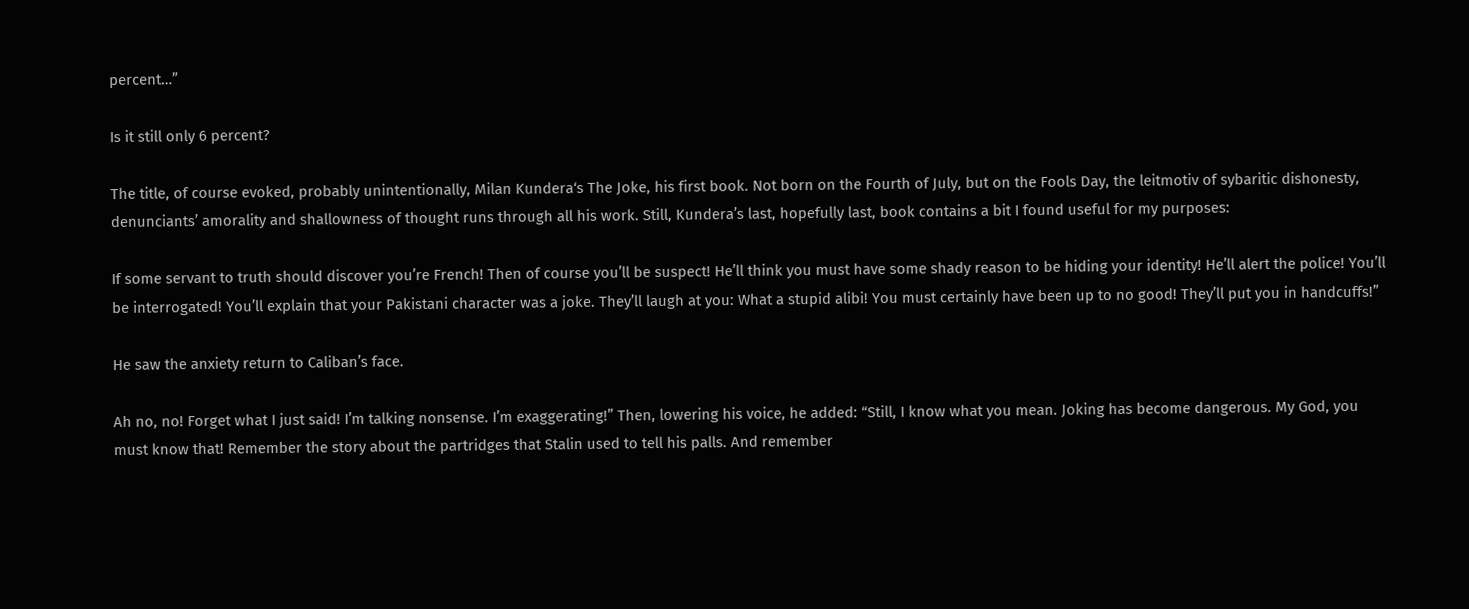percent…”

Is it still only 6 percent?

The title, of course evoked, probably unintentionally, Milan Kundera‘s The Joke, his first book. Not born on the Fourth of July, but on the Fools Day, the leitmotiv of sybaritic dishonesty, denunciants’ amorality and shallowness of thought runs through all his work. Still, Kundera’s last, hopefully last, book contains a bit I found useful for my purposes:

If some servant to truth should discover you’re French! Then of course you’ll be suspect! He’ll think you must have some shady reason to be hiding your identity! He’ll alert the police! You’ll be interrogated! You’ll explain that your Pakistani character was a joke. They’ll laugh at you: What a stupid alibi! You must certainly have been up to no good! They’ll put you in handcuffs!”

He saw the anxiety return to Caliban’s face.

Ah no, no! Forget what I just said! I’m talking nonsense. I’m exaggerating!” Then, lowering his voice, he added: “Still, I know what you mean. Joking has become dangerous. My God, you must know that! Remember the story about the partridges that Stalin used to tell his palls. And remember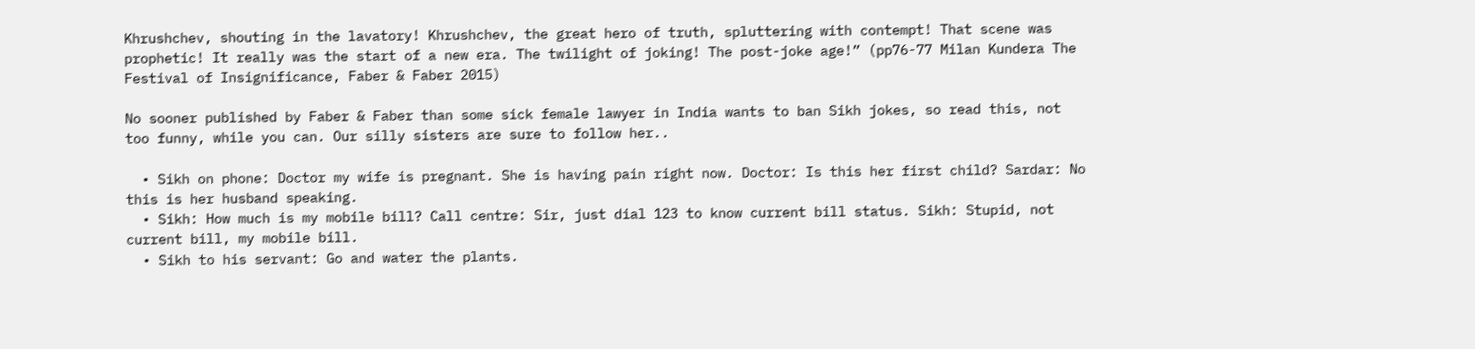Khrushchev, shouting in the lavatory! Khrushchev, the great hero of truth, spluttering with contempt! That scene was prophetic! It really was the start of a new era. The twilight of joking! The post-joke age!” (pp76-77 Milan Kundera The Festival of Insignificance, Faber & Faber 2015)

No sooner published by Faber & Faber than some sick female lawyer in India wants to ban Sikh jokes, so read this, not too funny, while you can. Our silly sisters are sure to follow her..

  • Sikh on phone: Doctor my wife is pregnant. She is having pain right now. Doctor: Is this her first child? Sardar: No this is her husband speaking.
  • Sikh: How much is my mobile bill? Call centre: Sir, just dial 123 to know current bill status. Sikh: Stupid, not current bill, my mobile bill.
  • Sikh to his servant: Go and water the plants.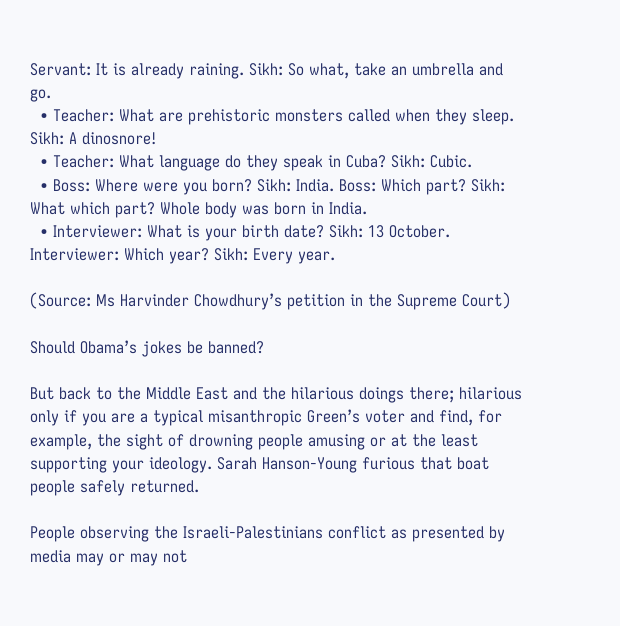Servant: It is already raining. Sikh: So what, take an umbrella and go.
  • Teacher: What are prehistoric monsters called when they sleep. Sikh: A dinosnore!
  • Teacher: What language do they speak in Cuba? Sikh: Cubic.
  • Boss: Where were you born? Sikh: India. Boss: Which part? Sikh: What which part? Whole body was born in India.
  • Interviewer: What is your birth date? Sikh: 13 October. Interviewer: Which year? Sikh: Every year.

(Source: Ms Harvinder Chowdhury’s petition in the Supreme Court)

Should Obama’s jokes be banned?

But back to the Middle East and the hilarious doings there; hilarious only if you are a typical misanthropic Green’s voter and find, for example, the sight of drowning people amusing or at the least supporting your ideology. Sarah Hanson-Young furious that boat people safely returned.

People observing the Israeli-Palestinians conflict as presented by media may or may not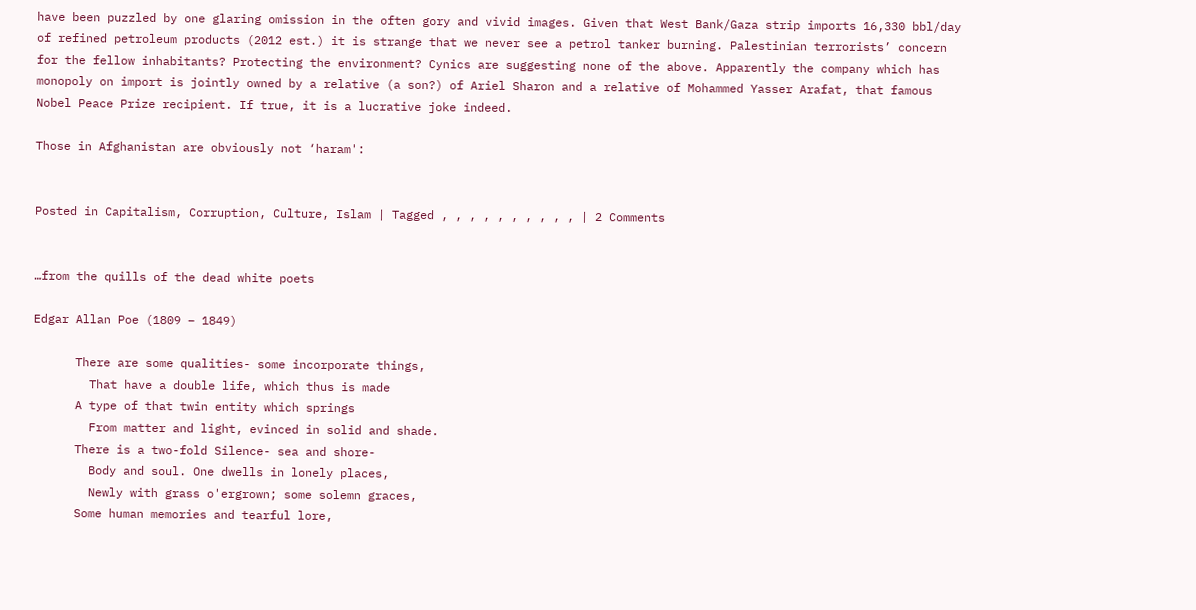have been puzzled by one glaring omission in the often gory and vivid images. Given that West Bank/Gaza strip imports 16,330 bbl/day of refined petroleum products (2012 est.) it is strange that we never see a petrol tanker burning. Palestinian terrorists’ concern for the fellow inhabitants? Protecting the environment? Cynics are suggesting none of the above. Apparently the company which has monopoly on import is jointly owned by a relative (a son?) of Ariel Sharon and a relative of Mohammed Yasser Arafat, that famous Nobel Peace Prize recipient. If true, it is a lucrative joke indeed.

Those in Afghanistan are obviously not ‘haram':


Posted in Capitalism, Corruption, Culture, Islam | Tagged , , , , , , , , , , | 2 Comments


…from the quills of the dead white poets

Edgar Allan Poe (1809 – 1849)

      There are some qualities- some incorporate things,
        That have a double life, which thus is made
      A type of that twin entity which springs
        From matter and light, evinced in solid and shade.
      There is a two-fold Silence- sea and shore-
        Body and soul. One dwells in lonely places,
        Newly with grass o'ergrown; some solemn graces,
      Some human memories and tearful lore,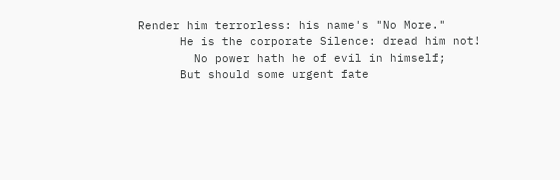Render him terrorless: his name's "No More."
      He is the corporate Silence: dread him not!
        No power hath he of evil in himself;
      But should some urgent fate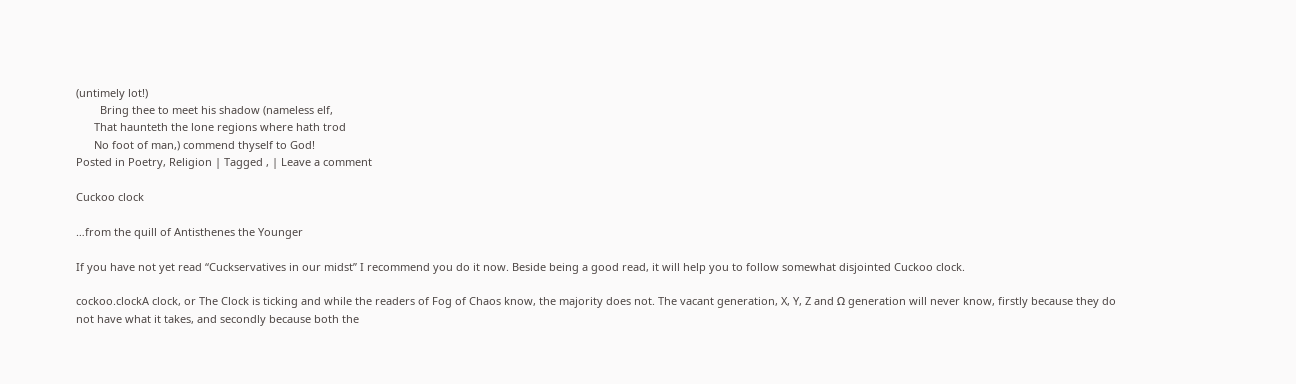(untimely lot!)
        Bring thee to meet his shadow (nameless elf,
      That haunteth the lone regions where hath trod
      No foot of man,) commend thyself to God!
Posted in Poetry, Religion | Tagged , | Leave a comment

Cuckoo clock

…from the quill of Antisthenes the Younger

If you have not yet read “Cuckservatives in our midst” I recommend you do it now. Beside being a good read, it will help you to follow somewhat disjointed Cuckoo clock.

cockoo.clockA clock, or The Clock is ticking and while the readers of Fog of Chaos know, the majority does not. The vacant generation, X, Y, Z and Ω generation will never know, firstly because they do not have what it takes, and secondly because both the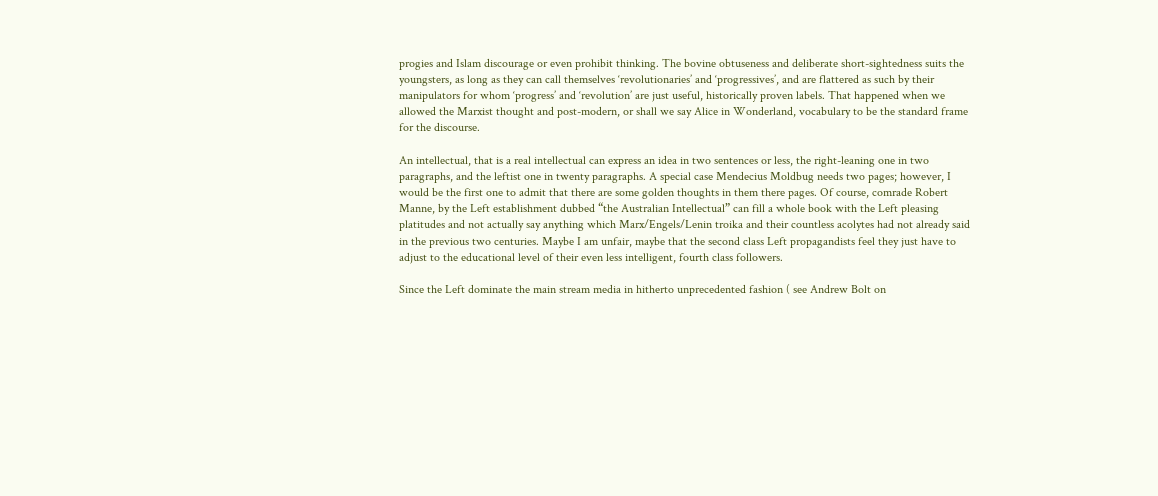progies and Islam discourage or even prohibit thinking. The bovine obtuseness and deliberate short-sightedness suits the youngsters, as long as they can call themselves ‘revolutionaries’ and ‘progressives’, and are flattered as such by their manipulators for whom ‘progress’ and ‘revolution’ are just useful, historically proven labels. That happened when we allowed the Marxist thought and post-modern, or shall we say Alice in Wonderland, vocabulary to be the standard frame for the discourse.

An intellectual, that is a real intellectual can express an idea in two sentences or less, the right-leaning one in two paragraphs, and the leftist one in twenty paragraphs. A special case Mendecius Moldbug needs two pages; however, I would be the first one to admit that there are some golden thoughts in them there pages. Of course, comrade Robert Manne, by the Left establishment dubbed “the Australian Intellectual” can fill a whole book with the Left pleasing platitudes and not actually say anything which Marx/Engels/Lenin troika and their countless acolytes had not already said in the previous two centuries. Maybe I am unfair, maybe that the second class Left propagandists feel they just have to adjust to the educational level of their even less intelligent, fourth class followers.

Since the Left dominate the main stream media in hitherto unprecedented fashion ( see Andrew Bolt on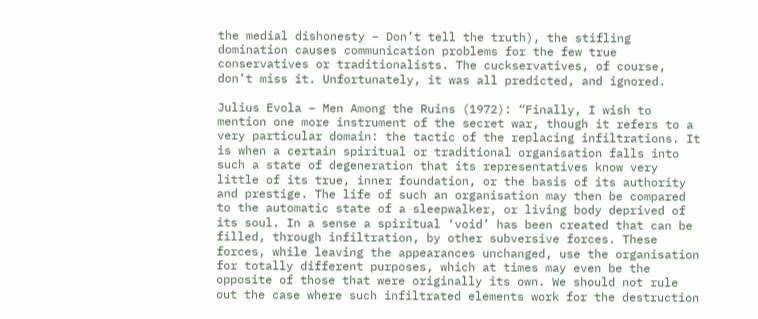the medial dishonesty – Don’t tell the truth), the stifling domination causes communication problems for the few true conservatives or traditionalists. The cuckservatives, of course, don’t miss it. Unfortunately, it was all predicted, and ignored.

Julius Evola – Men Among the Ruins (1972): “Finally, I wish to mention one more instrument of the secret war, though it refers to a very particular domain: the tactic of the replacing infiltrations. It is when a certain spiritual or traditional organisation falls into such a state of degeneration that its representatives know very little of its true, inner foundation, or the basis of its authority and prestige. The life of such an organisation may then be compared to the automatic state of a sleepwalker, or living body deprived of its soul. In a sense a spiritual ‘void’ has been created that can be filled, through infiltration, by other subversive forces. These forces, while leaving the appearances unchanged, use the organisation for totally different purposes, which at times may even be the opposite of those that were originally its own. We should not rule out the case where such infiltrated elements work for the destruction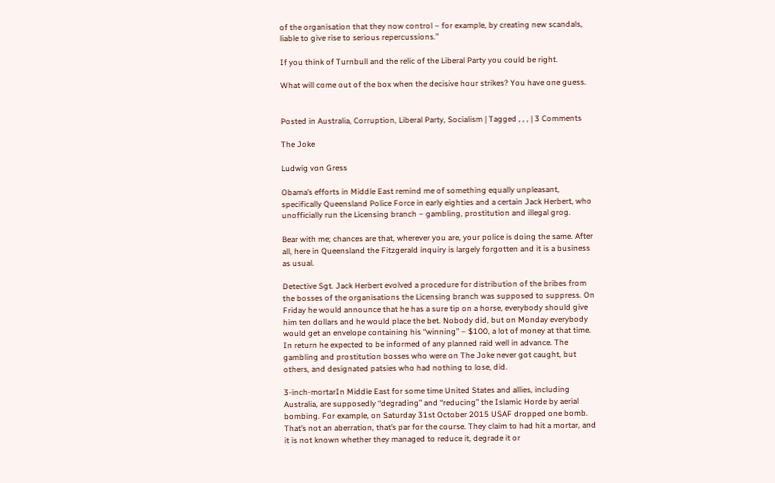of the organisation that they now control – for example, by creating new scandals, liable to give rise to serious repercussions.”

If you think of Turnbull and the relic of the Liberal Party you could be right.

What will come out of the box when the decisive hour strikes? You have one guess.


Posted in Australia, Corruption, Liberal Party, Socialism | Tagged , , , | 3 Comments

The Joke

Ludwig von Gress

Obama’s efforts in Middle East remind me of something equally unpleasant, specifically Queensland Police Force in early eighties and a certain Jack Herbert, who unofficially run the Licensing branch – gambling, prostitution and illegal grog.

Bear with me; chances are that, wherever you are, your police is doing the same. After all, here in Queensland the Fitzgerald inquiry is largely forgotten and it is a business as usual.

Detective Sgt. Jack Herbert evolved a procedure for distribution of the bribes from the bosses of the organisations the Licensing branch was supposed to suppress. On Friday he would announce that he has a sure tip on a horse, everybody should give him ten dollars and he would place the bet. Nobody did, but on Monday everybody would get an envelope containing his “winning” – $100, a lot of money at that time. In return he expected to be informed of any planned raid well in advance. The gambling and prostitution bosses who were on The Joke never got caught, but others, and designated patsies who had nothing to lose, did.

3-inch-mortarIn Middle East for some time United States and allies, including Australia, are supposedly “degrading” and “reducing” the Islamic Horde by aerial bombing. For example, on Saturday 31st October 2015 USAF dropped one bomb. That’s not an aberration, that’s par for the course. They claim to had hit a mortar, and it is not known whether they managed to reduce it, degrade it or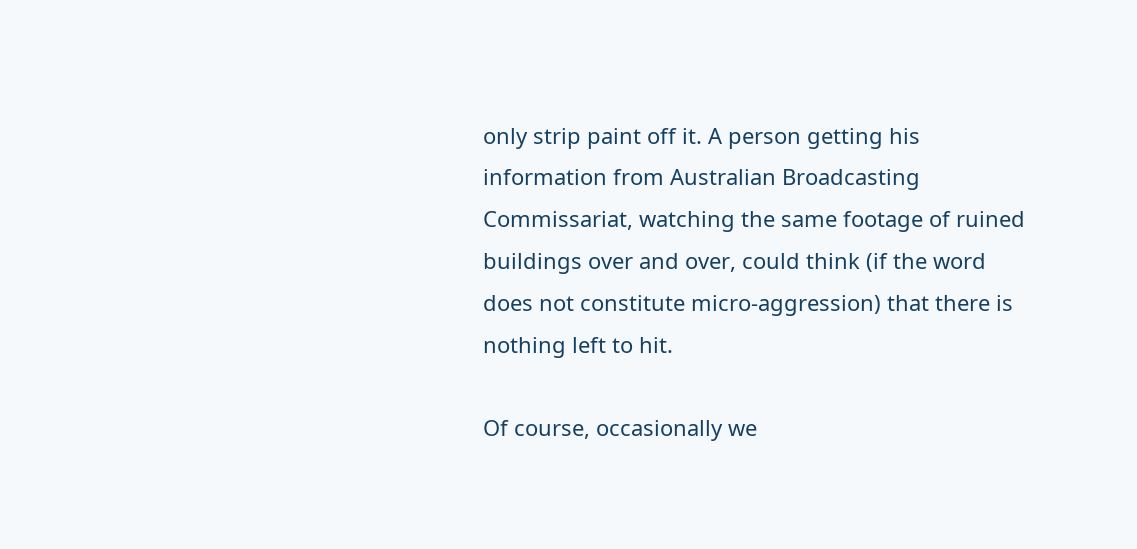only strip paint off it. A person getting his information from Australian Broadcasting Commissariat, watching the same footage of ruined buildings over and over, could think (if the word does not constitute micro-aggression) that there is nothing left to hit.

Of course, occasionally we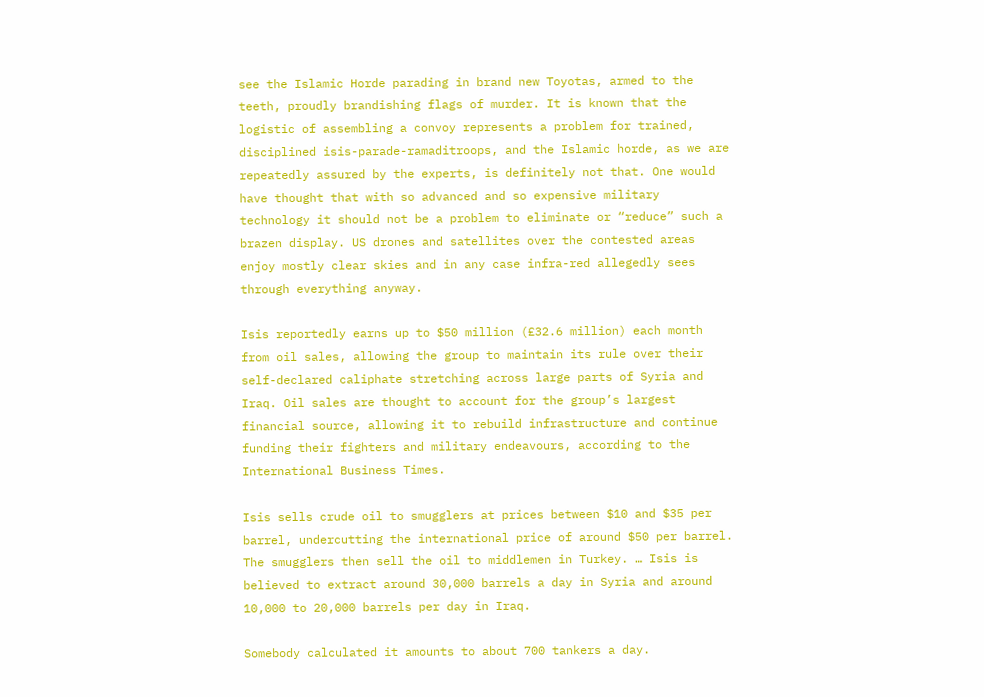see the Islamic Horde parading in brand new Toyotas, armed to the teeth, proudly brandishing flags of murder. It is known that the logistic of assembling a convoy represents a problem for trained, disciplined isis-parade-ramaditroops, and the Islamic horde, as we are repeatedly assured by the experts, is definitely not that. One would have thought that with so advanced and so expensive military technology it should not be a problem to eliminate or “reduce” such a brazen display. US drones and satellites over the contested areas enjoy mostly clear skies and in any case infra-red allegedly sees through everything anyway.

Isis reportedly earns up to $50 million (£32.6 million) each month from oil sales, allowing the group to maintain its rule over their self-declared caliphate stretching across large parts of Syria and Iraq. Oil sales are thought to account for the group’s largest financial source, allowing it to rebuild infrastructure and continue funding their fighters and military endeavours, according to the International Business Times.

Isis sells crude oil to smugglers at prices between $10 and $35 per barrel, undercutting the international price of around $50 per barrel. The smugglers then sell the oil to middlemen in Turkey. … Isis is believed to extract around 30,000 barrels a day in Syria and around 10,000 to 20,000 barrels per day in Iraq.

Somebody calculated it amounts to about 700 tankers a day.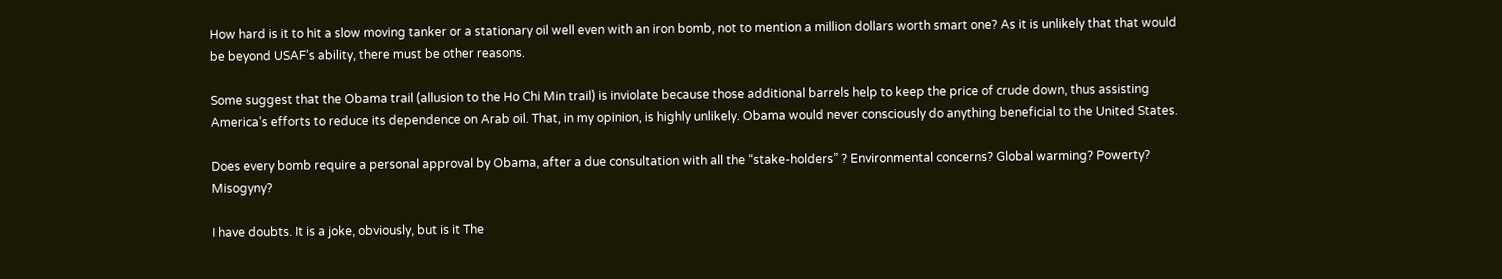How hard is it to hit a slow moving tanker or a stationary oil well even with an iron bomb, not to mention a million dollars worth smart one? As it is unlikely that that would be beyond USAF’s ability, there must be other reasons.

Some suggest that the Obama trail (allusion to the Ho Chi Min trail) is inviolate because those additional barrels help to keep the price of crude down, thus assisting America’s efforts to reduce its dependence on Arab oil. That, in my opinion, is highly unlikely. Obama would never consciously do anything beneficial to the United States.

Does every bomb require a personal approval by Obama, after a due consultation with all the “stake-holders” ? Environmental concerns? Global warming? Powerty? Misogyny?

I have doubts. It is a joke, obviously, but is it The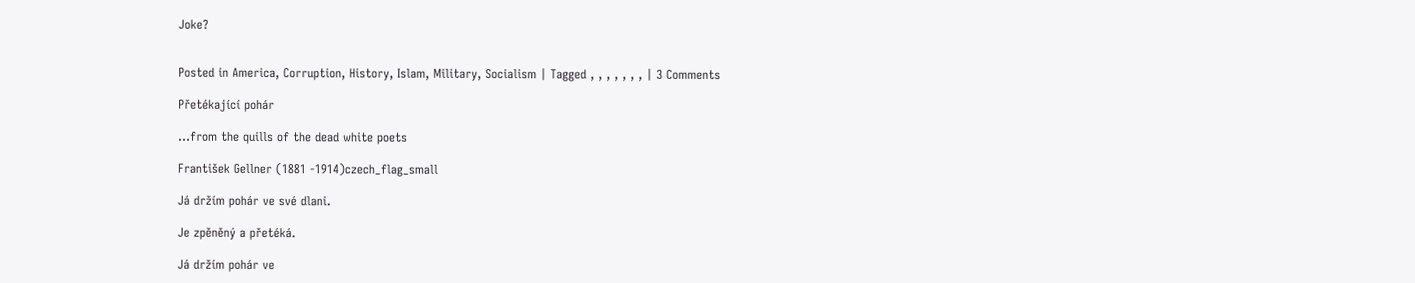Joke?


Posted in America, Corruption, History, Islam, Military, Socialism | Tagged , , , , , , , | 3 Comments

Přetékající pohár

…from the quills of the dead white poets

František Gellner (1881 -1914)czech_flag_small

Já držím pohár ve své dlani.

Je zpěněný a přetéká.

Já držím pohár ve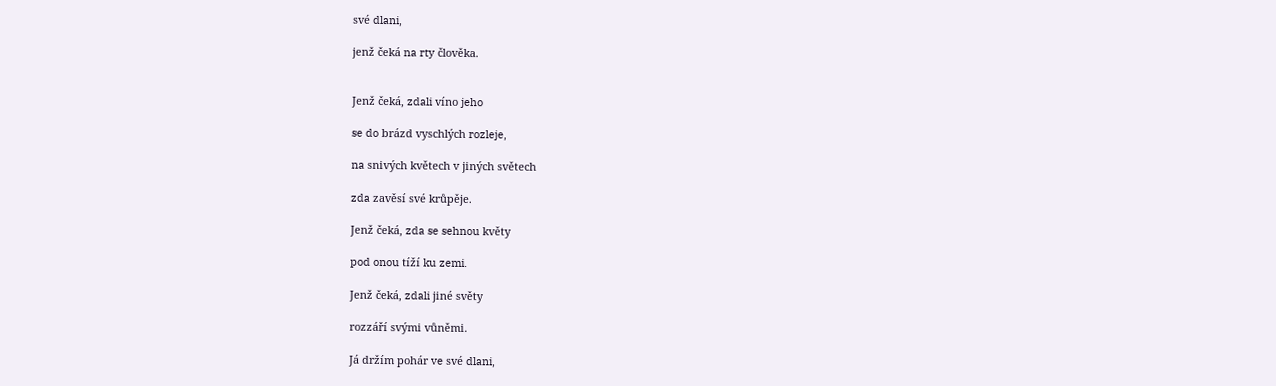své dlani,

jenž čeká na rty člověka.


Jenž čeká, zdali víno jeho

se do brázd vyschlých rozleje,

na snivých květech v jiných světech

zda zavěsí své krůpěje.

Jenž čeká, zda se sehnou květy

pod onou tíží ku zemi.

Jenž čeká, zdali jiné světy

rozzáří svými vůněmi.

Já držím pohár ve své dlani,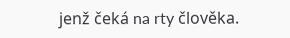jenž čeká na rty člověka.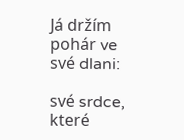Já držím pohár ve své dlani:

své srdce, které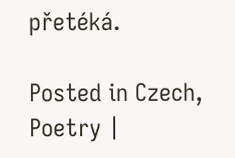přetéká.

Posted in Czech, Poetry |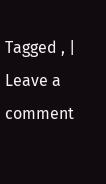Tagged , | Leave a comment